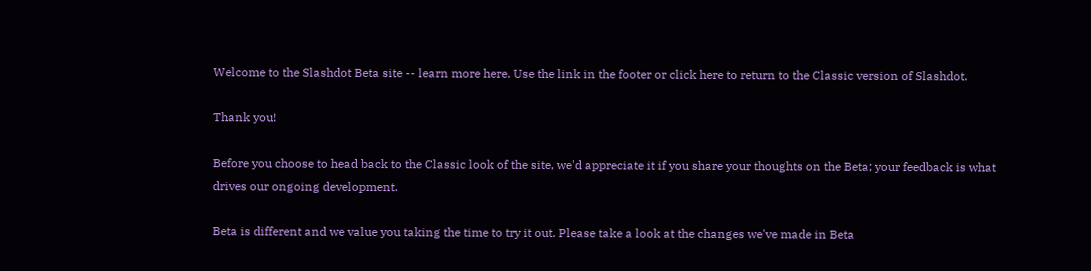Welcome to the Slashdot Beta site -- learn more here. Use the link in the footer or click here to return to the Classic version of Slashdot.

Thank you!

Before you choose to head back to the Classic look of the site, we'd appreciate it if you share your thoughts on the Beta; your feedback is what drives our ongoing development.

Beta is different and we value you taking the time to try it out. Please take a look at the changes we've made in Beta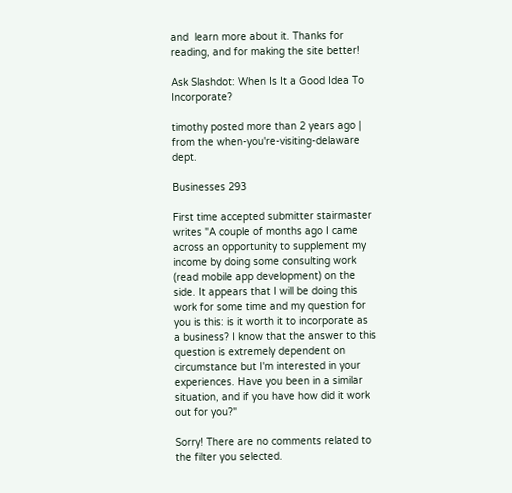and  learn more about it. Thanks for reading, and for making the site better!

Ask Slashdot: When Is It a Good Idea To Incorporate?

timothy posted more than 2 years ago | from the when-you're-visiting-delaware dept.

Businesses 293

First time accepted submitter stairmaster writes "A couple of months ago I came across an opportunity to supplement my income by doing some consulting work (read mobile app development) on the side. It appears that I will be doing this work for some time and my question for you is this: is it worth it to incorporate as a business? I know that the answer to this question is extremely dependent on circumstance but I'm interested in your experiences. Have you been in a similar situation, and if you have how did it work out for you?"

Sorry! There are no comments related to the filter you selected.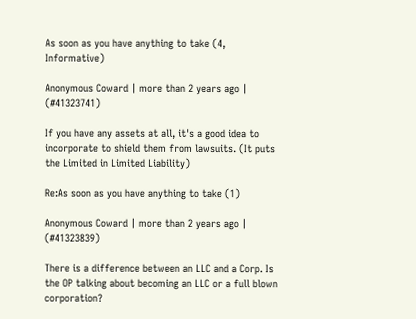As soon as you have anything to take (4, Informative)

Anonymous Coward | more than 2 years ago | (#41323741)

If you have any assets at all, it's a good idea to incorporate to shield them from lawsuits. (It puts the Limited in Limited Liability)

Re:As soon as you have anything to take (1)

Anonymous Coward | more than 2 years ago | (#41323839)

There is a difference between an LLC and a Corp. Is the OP talking about becoming an LLC or a full blown corporation?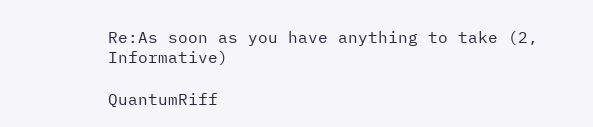Re:As soon as you have anything to take (2, Informative)

QuantumRiff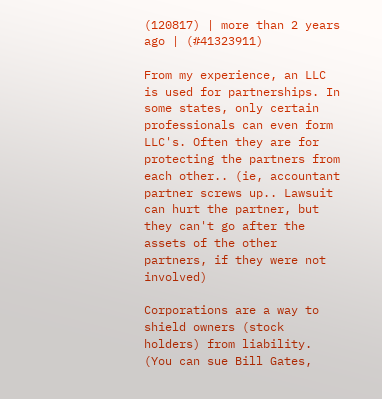(120817) | more than 2 years ago | (#41323911)

From my experience, an LLC is used for partnerships. In some states, only certain professionals can even form LLC's. Often they are for protecting the partners from each other.. (ie, accountant partner screws up.. Lawsuit can hurt the partner, but they can't go after the assets of the other partners, if they were not involved)

Corporations are a way to shield owners (stock holders) from liability. (You can sue Bill Gates,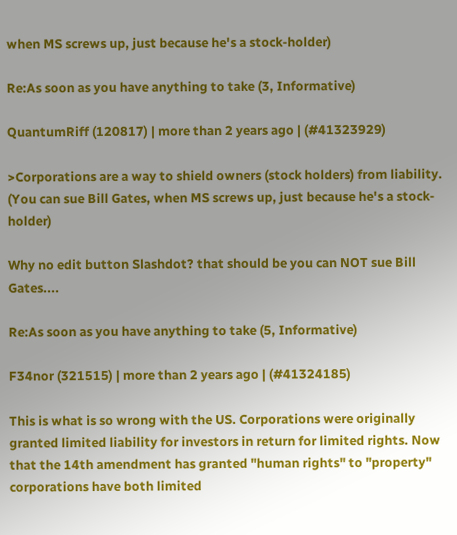when MS screws up, just because he's a stock-holder)

Re:As soon as you have anything to take (3, Informative)

QuantumRiff (120817) | more than 2 years ago | (#41323929)

>Corporations are a way to shield owners (stock holders) from liability. (You can sue Bill Gates, when MS screws up, just because he's a stock-holder)

Why no edit button Slashdot? that should be you can NOT sue Bill Gates....

Re:As soon as you have anything to take (5, Informative)

F34nor (321515) | more than 2 years ago | (#41324185)

This is what is so wrong with the US. Corporations were originally granted limited liability for investors in return for limited rights. Now that the 14th amendment has granted "human rights" to "property" corporations have both limited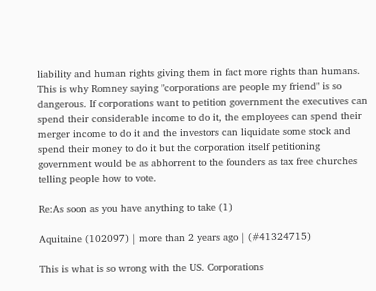liability and human rights giving them in fact more rights than humans. This is why Romney saying "corporations are people my friend" is so dangerous. If corporations want to petition government the executives can spend their considerable income to do it, the employees can spend their merger income to do it and the investors can liquidate some stock and spend their money to do it but the corporation itself petitioning government would be as abhorrent to the founders as tax free churches telling people how to vote.

Re:As soon as you have anything to take (1)

Aquitaine (102097) | more than 2 years ago | (#41324715)

This is what is so wrong with the US. Corporations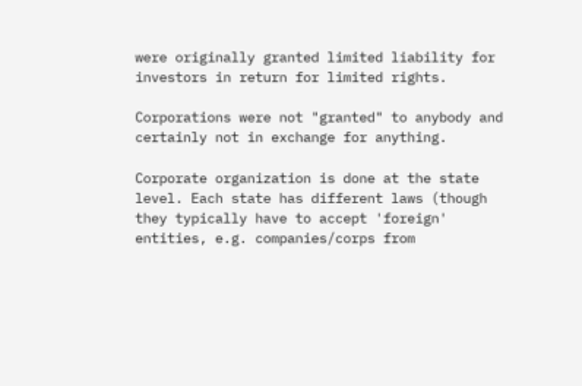were originally granted limited liability for investors in return for limited rights.

Corporations were not "granted" to anybody and certainly not in exchange for anything.

Corporate organization is done at the state level. Each state has different laws (though they typically have to accept 'foreign' entities, e.g. companies/corps from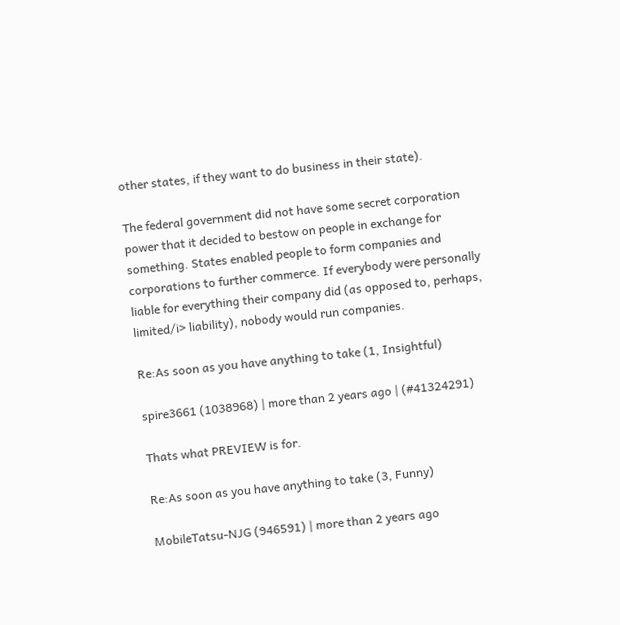other states, if they want to do business in their state).

The federal government did not have some secret corporation power that it decided to bestow on people in exchange for something. States enabled people to form companies and corporations to further commerce. If everybody were personally liable for everything their company did (as opposed to, perhaps, limited/i> liability), nobody would run companies.

Re:As soon as you have anything to take (1, Insightful)

spire3661 (1038968) | more than 2 years ago | (#41324291)

Thats what PREVIEW is for.

Re:As soon as you have anything to take (3, Funny)

MobileTatsu-NJG (946591) | more than 2 years ago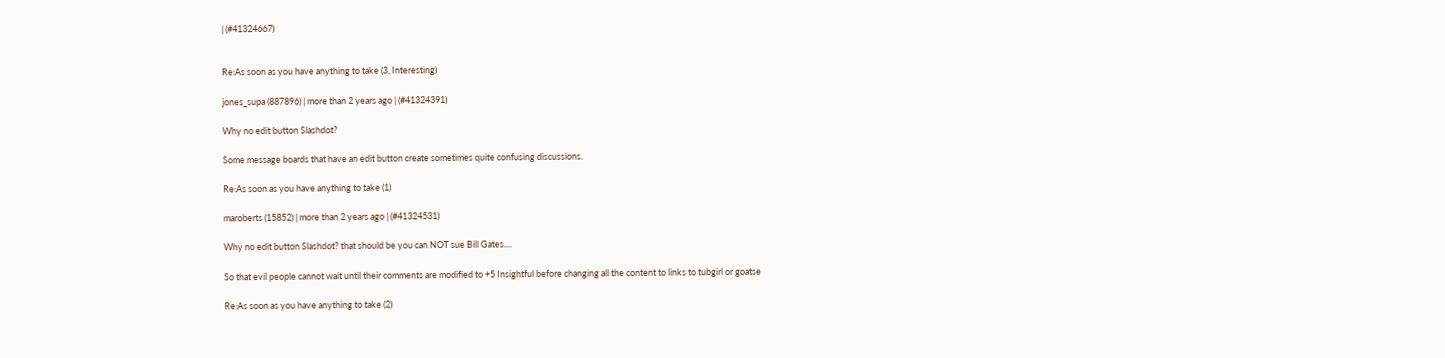| (#41324667)


Re:As soon as you have anything to take (3, Interesting)

jones_supa (887896) | more than 2 years ago | (#41324391)

Why no edit button Slashdot?

Some message boards that have an edit button create sometimes quite confusing discussions.

Re:As soon as you have anything to take (1)

maroberts (15852) | more than 2 years ago | (#41324531)

Why no edit button Slashdot? that should be you can NOT sue Bill Gates....

So that evil people cannot wait until their comments are modified to +5 Insightful before changing all the content to links to tubgirl or goatse

Re:As soon as you have anything to take (2)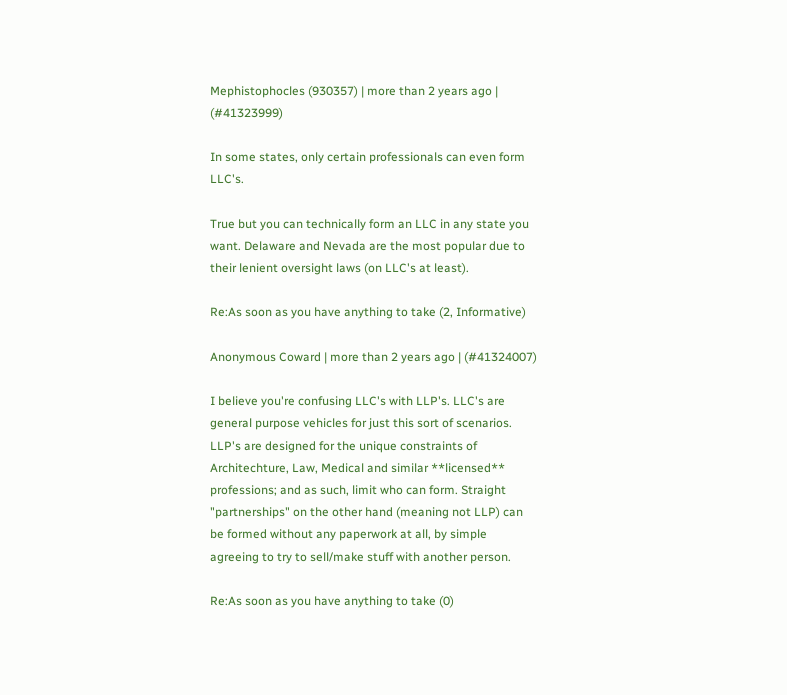Mephistophocles (930357) | more than 2 years ago | (#41323999)

In some states, only certain professionals can even form LLC's.

True but you can technically form an LLC in any state you want. Delaware and Nevada are the most popular due to their lenient oversight laws (on LLC's at least).

Re:As soon as you have anything to take (2, Informative)

Anonymous Coward | more than 2 years ago | (#41324007)

I believe you're confusing LLC's with LLP's. LLC's are general purpose vehicles for just this sort of scenarios. LLP's are designed for the unique constraints of Architechture, Law, Medical and similar **licensed** professions; and as such, limit who can form. Straight "partnerships" on the other hand (meaning not LLP) can be formed without any paperwork at all, by simple agreeing to try to sell/make stuff with another person.

Re:As soon as you have anything to take (0)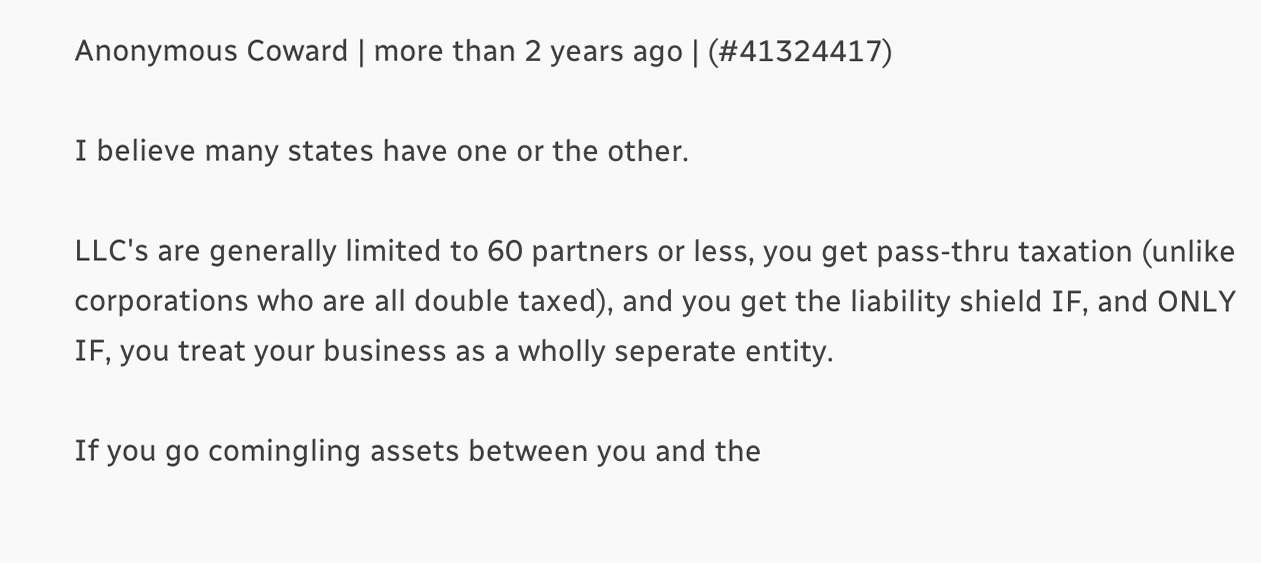Anonymous Coward | more than 2 years ago | (#41324417)

I believe many states have one or the other.

LLC's are generally limited to 60 partners or less, you get pass-thru taxation (unlike corporations who are all double taxed), and you get the liability shield IF, and ONLY IF, you treat your business as a wholly seperate entity.

If you go comingling assets between you and the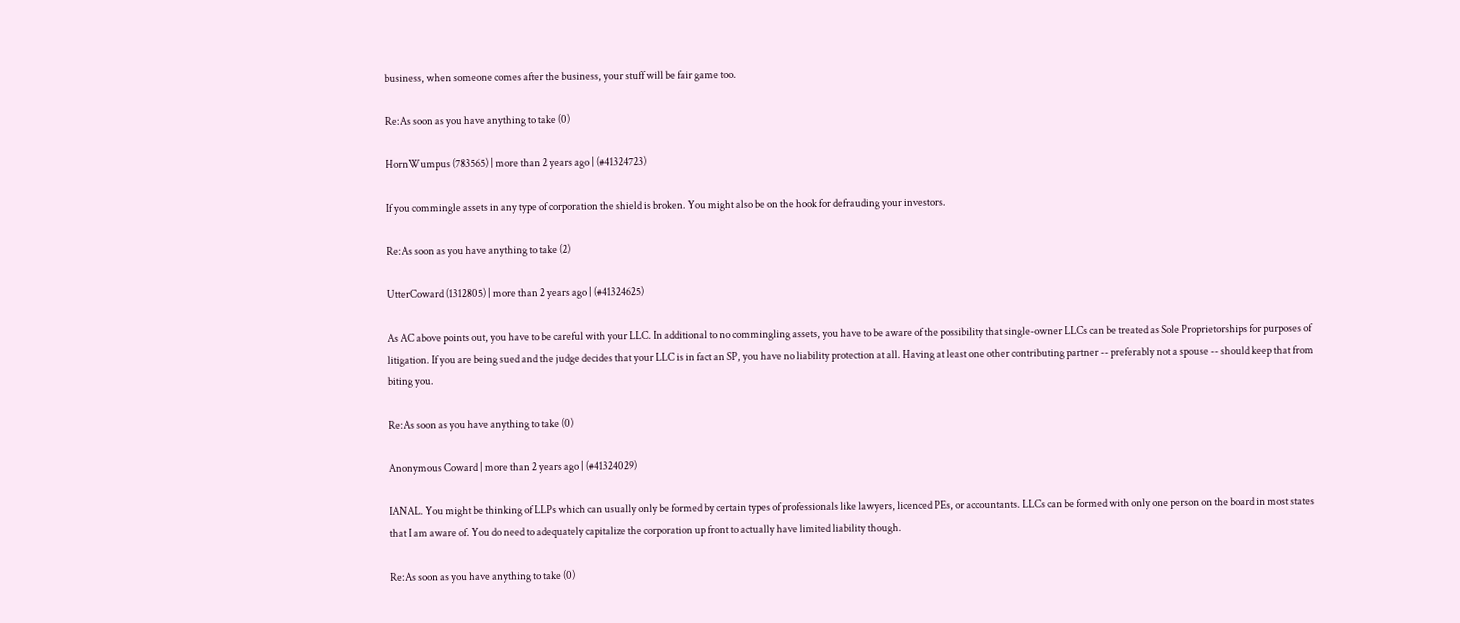business, when someone comes after the business, your stuff will be fair game too.

Re:As soon as you have anything to take (0)

HornWumpus (783565) | more than 2 years ago | (#41324723)

If you commingle assets in any type of corporation the shield is broken. You might also be on the hook for defrauding your investors.

Re:As soon as you have anything to take (2)

UtterCoward (1312805) | more than 2 years ago | (#41324625)

As AC above points out, you have to be careful with your LLC. In additional to no commingling assets, you have to be aware of the possibility that single-owner LLCs can be treated as Sole Proprietorships for purposes of litigation. If you are being sued and the judge decides that your LLC is in fact an SP, you have no liability protection at all. Having at least one other contributing partner -- preferably not a spouse -- should keep that from biting you.

Re:As soon as you have anything to take (0)

Anonymous Coward | more than 2 years ago | (#41324029)

IANAL. You might be thinking of LLPs which can usually only be formed by certain types of professionals like lawyers, licenced PEs, or accountants. LLCs can be formed with only one person on the board in most states that I am aware of. You do need to adequately capitalize the corporation up front to actually have limited liability though.

Re:As soon as you have anything to take (0)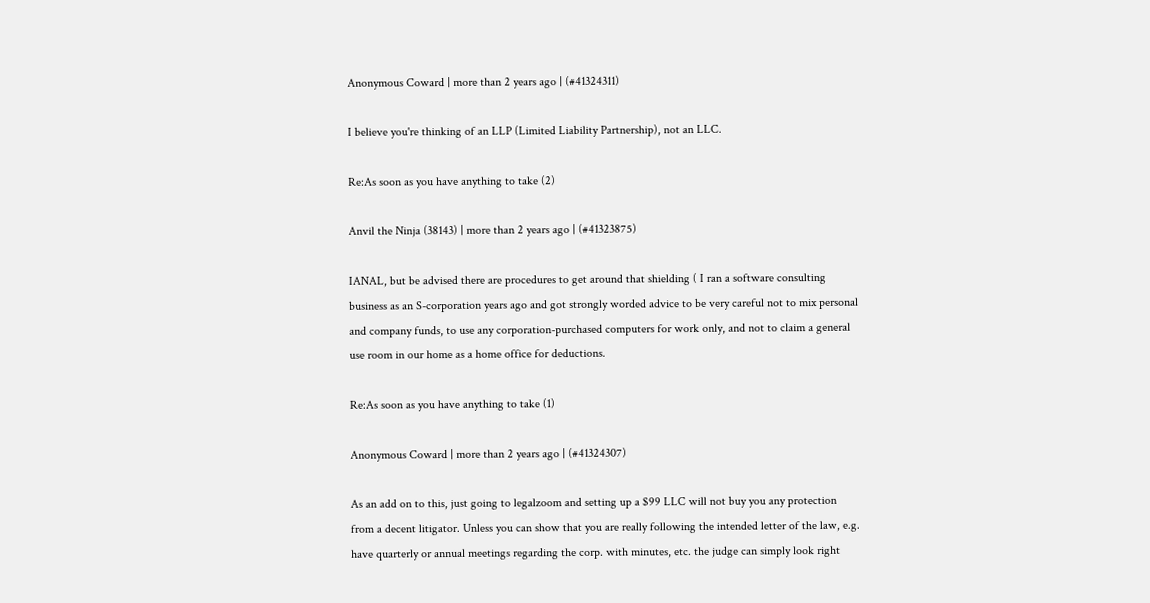Anonymous Coward | more than 2 years ago | (#41324311)

I believe you're thinking of an LLP (Limited Liability Partnership), not an LLC.

Re:As soon as you have anything to take (2)

Anvil the Ninja (38143) | more than 2 years ago | (#41323875)

IANAL, but be advised there are procedures to get around that shielding ( I ran a software consulting business as an S-corporation years ago and got strongly worded advice to be very careful not to mix personal and company funds, to use any corporation-purchased computers for work only, and not to claim a general use room in our home as a home office for deductions.

Re:As soon as you have anything to take (1)

Anonymous Coward | more than 2 years ago | (#41324307)

As an add on to this, just going to legalzoom and setting up a $99 LLC will not buy you any protection from a decent litigator. Unless you can show that you are really following the intended letter of the law, e.g. have quarterly or annual meetings regarding the corp. with minutes, etc. the judge can simply look right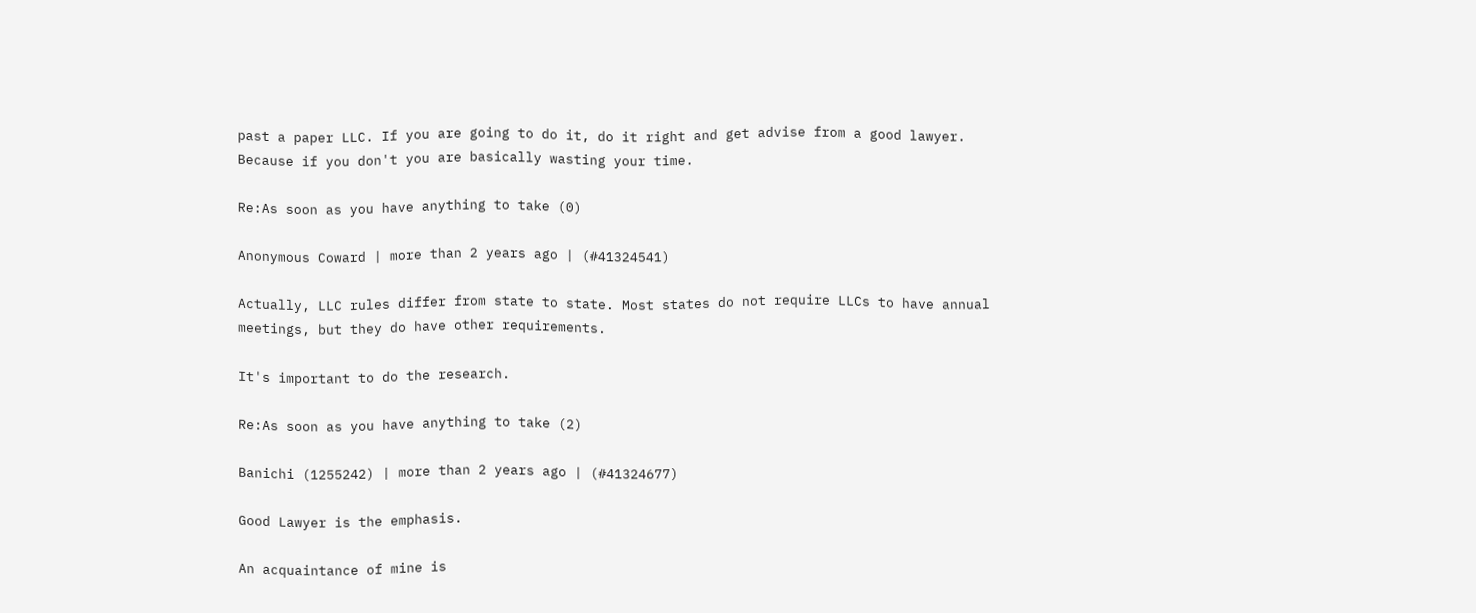past a paper LLC. If you are going to do it, do it right and get advise from a good lawyer. Because if you don't you are basically wasting your time.

Re:As soon as you have anything to take (0)

Anonymous Coward | more than 2 years ago | (#41324541)

Actually, LLC rules differ from state to state. Most states do not require LLCs to have annual meetings, but they do have other requirements.

It's important to do the research.

Re:As soon as you have anything to take (2)

Banichi (1255242) | more than 2 years ago | (#41324677)

Good Lawyer is the emphasis.

An acquaintance of mine is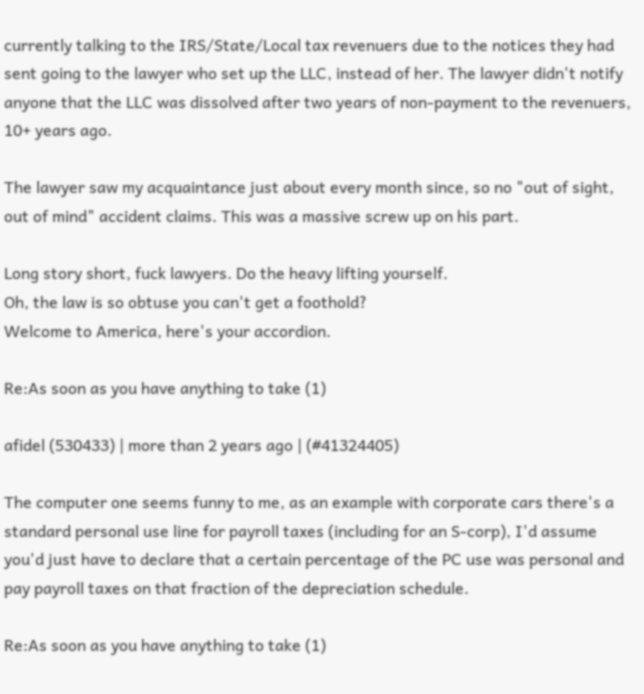currently talking to the IRS/State/Local tax revenuers due to the notices they had sent going to the lawyer who set up the LLC, instead of her. The lawyer didn't notify anyone that the LLC was dissolved after two years of non-payment to the revenuers, 10+ years ago.

The lawyer saw my acquaintance just about every month since, so no "out of sight, out of mind" accident claims. This was a massive screw up on his part.

Long story short, fuck lawyers. Do the heavy lifting yourself.
Oh, the law is so obtuse you can't get a foothold?
Welcome to America, here's your accordion.

Re:As soon as you have anything to take (1)

afidel (530433) | more than 2 years ago | (#41324405)

The computer one seems funny to me, as an example with corporate cars there's a standard personal use line for payroll taxes (including for an S-corp), I'd assume you'd just have to declare that a certain percentage of the PC use was personal and pay payroll taxes on that fraction of the depreciation schedule.

Re:As soon as you have anything to take (1)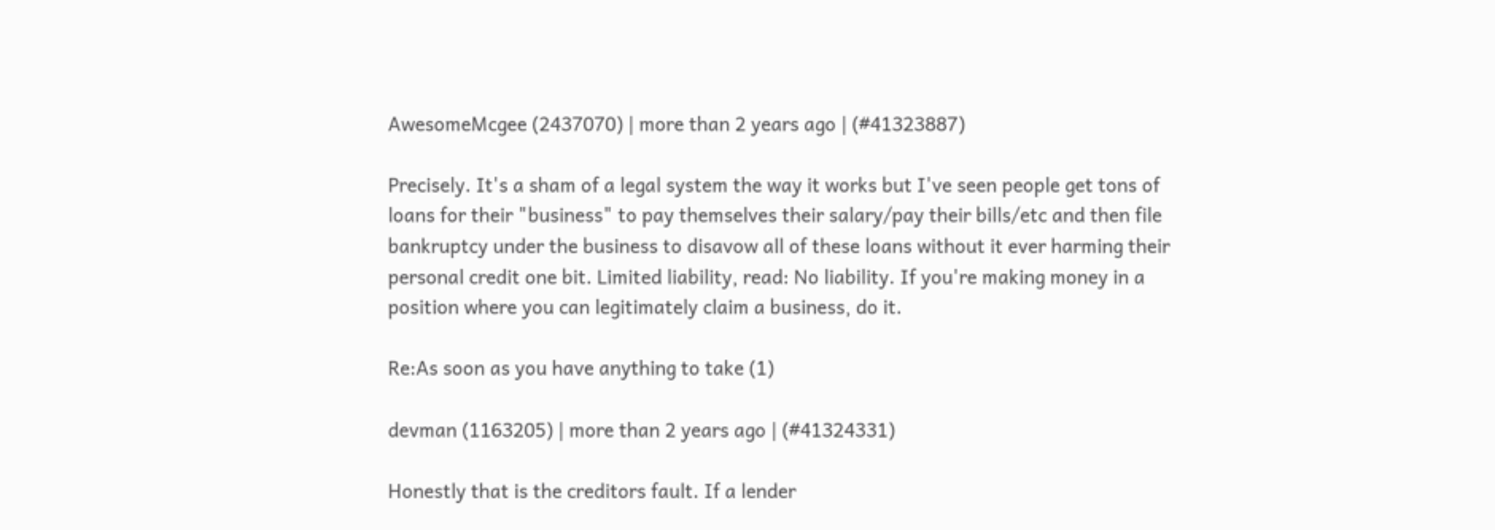AwesomeMcgee (2437070) | more than 2 years ago | (#41323887)

Precisely. It's a sham of a legal system the way it works but I've seen people get tons of loans for their "business" to pay themselves their salary/pay their bills/etc and then file bankruptcy under the business to disavow all of these loans without it ever harming their personal credit one bit. Limited liability, read: No liability. If you're making money in a position where you can legitimately claim a business, do it.

Re:As soon as you have anything to take (1)

devman (1163205) | more than 2 years ago | (#41324331)

Honestly that is the creditors fault. If a lender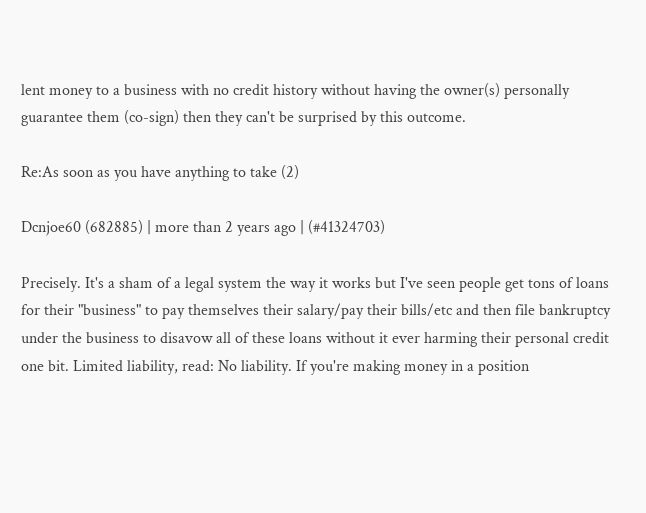lent money to a business with no credit history without having the owner(s) personally guarantee them (co-sign) then they can't be surprised by this outcome.

Re:As soon as you have anything to take (2)

Dcnjoe60 (682885) | more than 2 years ago | (#41324703)

Precisely. It's a sham of a legal system the way it works but I've seen people get tons of loans for their "business" to pay themselves their salary/pay their bills/etc and then file bankruptcy under the business to disavow all of these loans without it ever harming their personal credit one bit. Limited liability, read: No liability. If you're making money in a position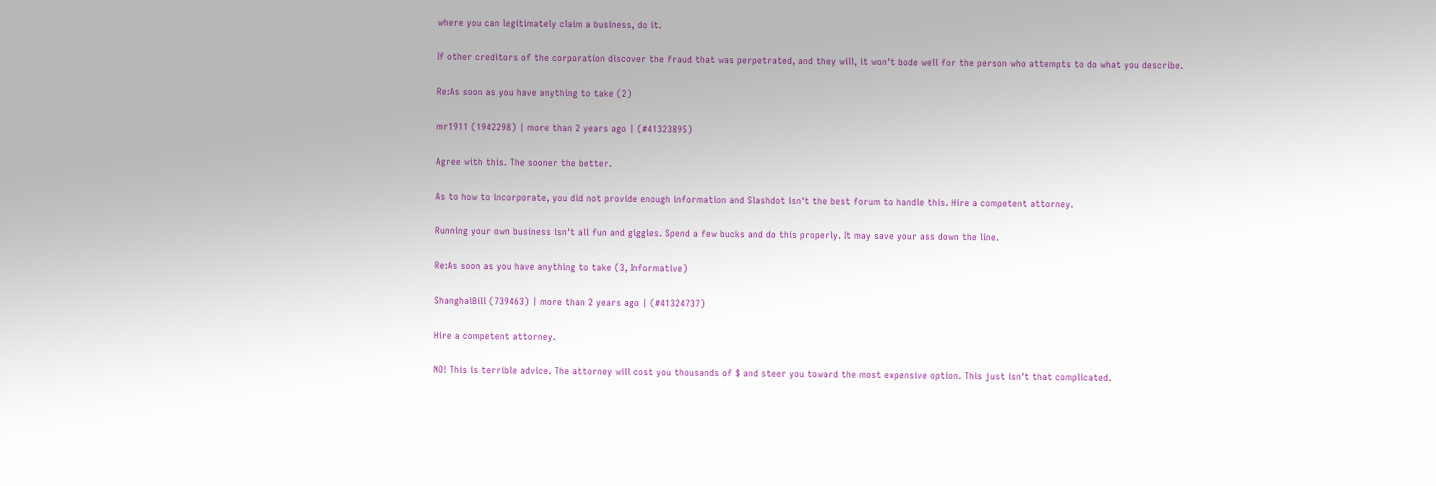where you can legitimately claim a business, do it.

If other creditors of the corporation discover the fraud that was perpetrated, and they will, it won't bode well for the person who attempts to do what you describe.

Re:As soon as you have anything to take (2)

mr1911 (1942298) | more than 2 years ago | (#41323895)

Agree with this. The sooner the better.

As to how to incorporate, you did not provide enough information and Slashdot isn't the best forum to handle this. Hire a competent attorney.

Running your own business isn't all fun and giggles. Spend a few bucks and do this properly. It may save your ass down the line.

Re:As soon as you have anything to take (3, Informative)

ShanghaiBill (739463) | more than 2 years ago | (#41324737)

Hire a competent attorney.

NO! This is terrible advice. The attorney will cost you thousands of $ and steer you toward the most expensive option. This just isn't that complicated.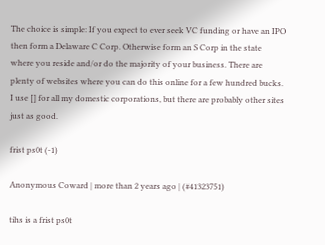The choice is simple: If you expect to ever seek VC funding or have an IPO then form a Delaware C Corp. Otherwise form an S Corp in the state where you reside and/or do the majority of your business. There are plenty of websites where you can do this online for a few hundred bucks. I use [] for all my domestic corporations, but there are probably other sites just as good.

frist ps0t (-1)

Anonymous Coward | more than 2 years ago | (#41323751)

tihs is a frist ps0t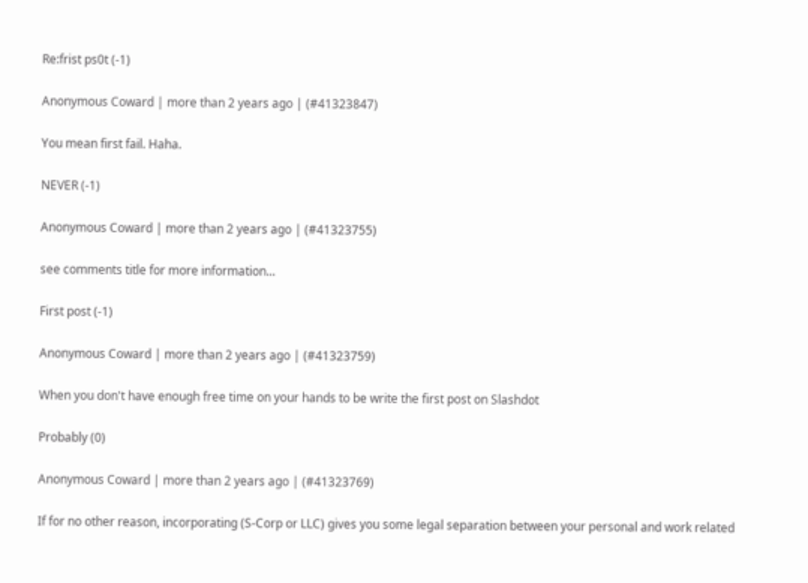Re:frist ps0t (-1)

Anonymous Coward | more than 2 years ago | (#41323847)

You mean first fail. Haha.

NEVER (-1)

Anonymous Coward | more than 2 years ago | (#41323755)

see comments title for more information...

First post (-1)

Anonymous Coward | more than 2 years ago | (#41323759)

When you don't have enough free time on your hands to be write the first post on Slashdot

Probably (0)

Anonymous Coward | more than 2 years ago | (#41323769)

If for no other reason, incorporating (S-Corp or LLC) gives you some legal separation between your personal and work related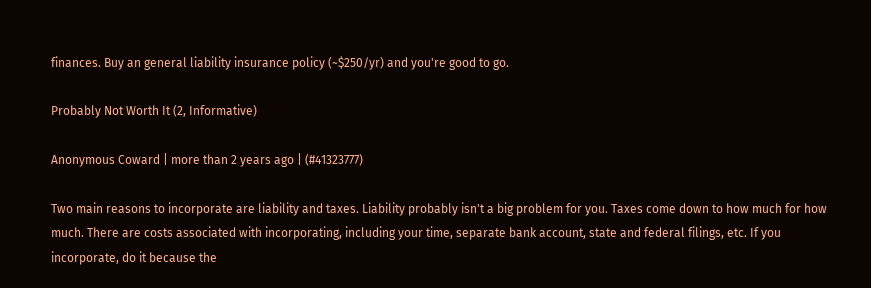finances. Buy an general liability insurance policy (~$250/yr) and you're good to go.

Probably Not Worth It (2, Informative)

Anonymous Coward | more than 2 years ago | (#41323777)

Two main reasons to incorporate are liability and taxes. Liability probably isn't a big problem for you. Taxes come down to how much for how much. There are costs associated with incorporating, including your time, separate bank account, state and federal filings, etc. If you incorporate, do it because the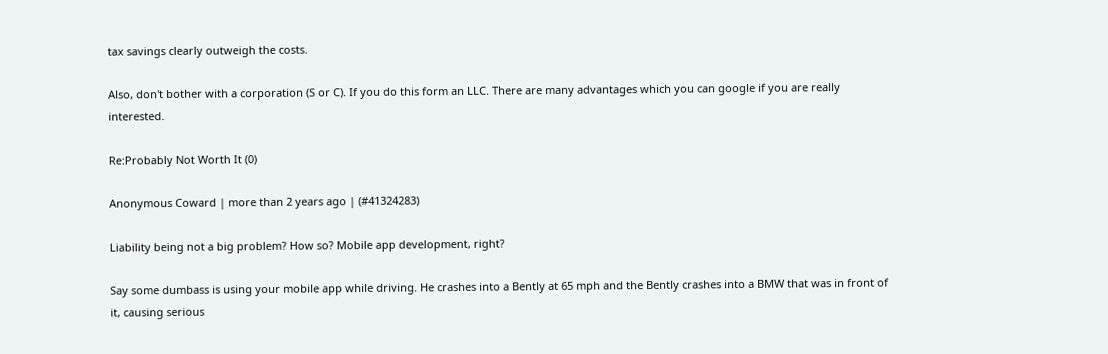tax savings clearly outweigh the costs.

Also, don't bother with a corporation (S or C). If you do this form an LLC. There are many advantages which you can google if you are really interested.

Re:Probably Not Worth It (0)

Anonymous Coward | more than 2 years ago | (#41324283)

Liability being not a big problem? How so? Mobile app development, right?

Say some dumbass is using your mobile app while driving. He crashes into a Bently at 65 mph and the Bently crashes into a BMW that was in front of it, causing serious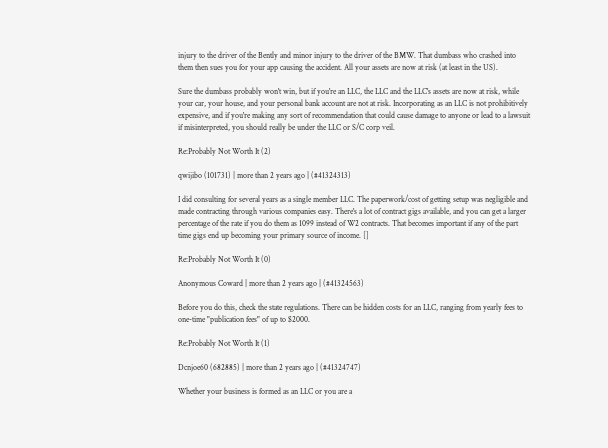injury to the driver of the Bently and minor injury to the driver of the BMW. That dumbass who crashed into them then sues you for your app causing the accident. All your assets are now at risk (at least in the US).

Sure the dumbass probably won't win, but if you're an LLC, the LLC and the LLC's assets are now at risk, while your car, your house, and your personal bank account are not at risk. Incorporating as an LLC is not prohibitively expensive, and if you're making any sort of recommendation that could cause damage to anyone or lead to a lawsuit if misinterpreted, you should really be under the LLC or S/C corp veil.

Re:Probably Not Worth It (2)

qwijibo (101731) | more than 2 years ago | (#41324313)

I did consulting for several years as a single member LLC. The paperwork/cost of getting setup was negligible and made contracting through various companies easy. There's a lot of contract gigs available, and you can get a larger percentage of the rate if you do them as 1099 instead of W2 contracts. That becomes important if any of the part time gigs end up becoming your primary source of income. []

Re:Probably Not Worth It (0)

Anonymous Coward | more than 2 years ago | (#41324563)

Before you do this, check the state regulations. There can be hidden costs for an LLC, ranging from yearly fees to one-time "publication fees" of up to $2000.

Re:Probably Not Worth It (1)

Dcnjoe60 (682885) | more than 2 years ago | (#41324747)

Whether your business is formed as an LLC or you are a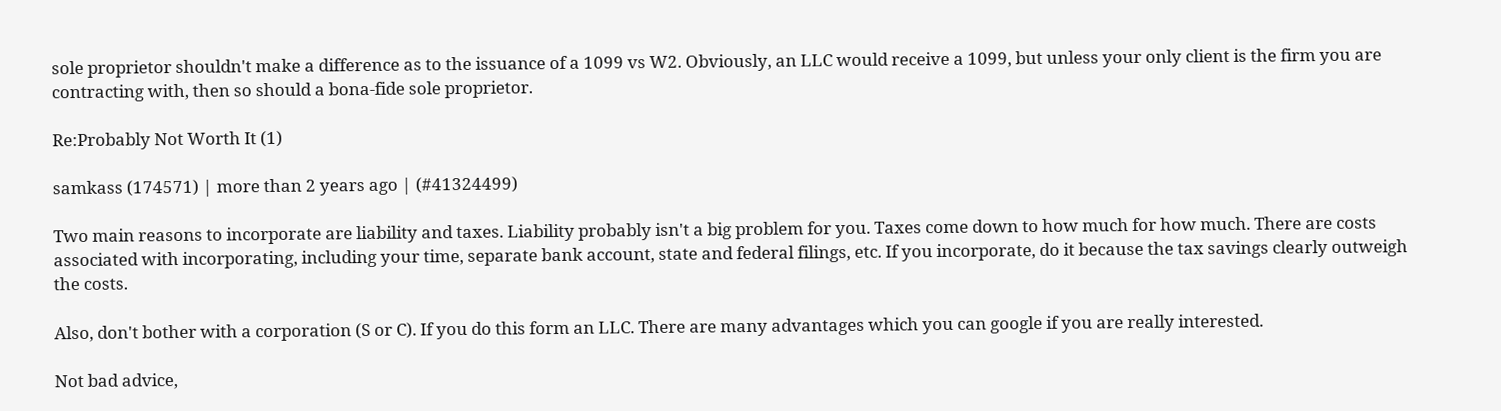sole proprietor shouldn't make a difference as to the issuance of a 1099 vs W2. Obviously, an LLC would receive a 1099, but unless your only client is the firm you are contracting with, then so should a bona-fide sole proprietor.

Re:Probably Not Worth It (1)

samkass (174571) | more than 2 years ago | (#41324499)

Two main reasons to incorporate are liability and taxes. Liability probably isn't a big problem for you. Taxes come down to how much for how much. There are costs associated with incorporating, including your time, separate bank account, state and federal filings, etc. If you incorporate, do it because the tax savings clearly outweigh the costs.

Also, don't bother with a corporation (S or C). If you do this form an LLC. There are many advantages which you can google if you are really interested.

Not bad advice,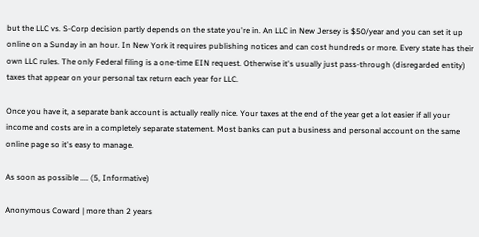but the LLC vs. S-Corp decision partly depends on the state you're in. An LLC in New Jersey is $50/year and you can set it up online on a Sunday in an hour. In New York it requires publishing notices and can cost hundreds or more. Every state has their own LLC rules. The only Federal filing is a one-time EIN request. Otherwise it's usually just pass-through (disregarded entity) taxes that appear on your personal tax return each year for LLC.

Once you have it, a separate bank account is actually really nice. Your taxes at the end of the year get a lot easier if all your income and costs are in a completely separate statement. Most banks can put a business and personal account on the same online page so it's easy to manage.

As soon as possible .... (5, Informative)

Anonymous Coward | more than 2 years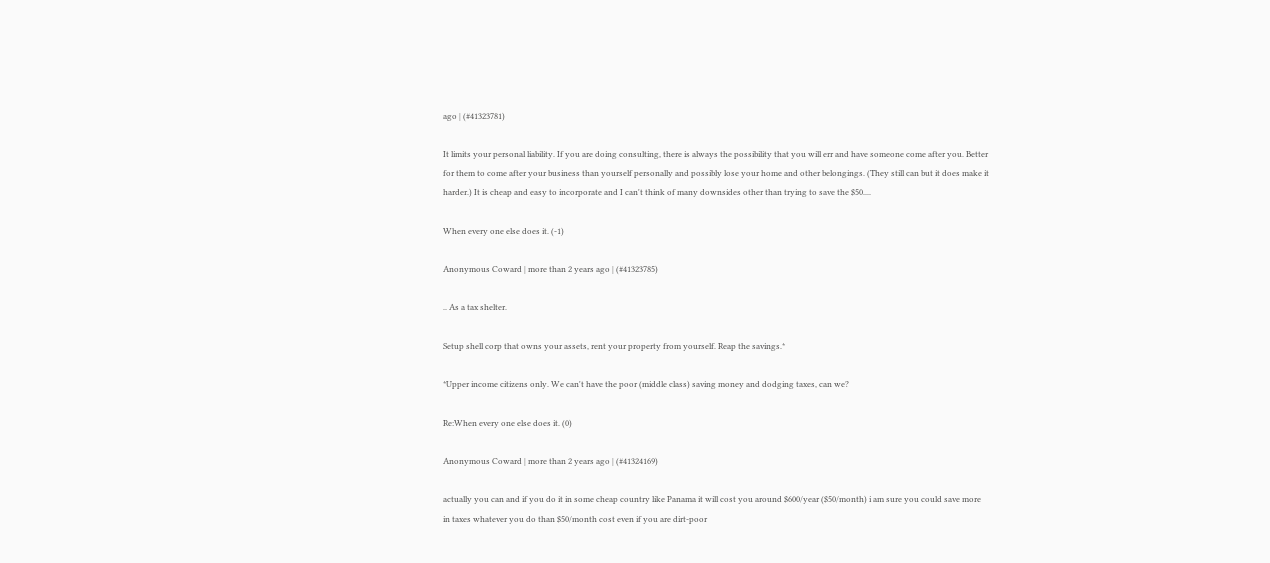ago | (#41323781)

It limits your personal liability. If you are doing consulting, there is always the possibility that you will err and have someone come after you. Better for them to come after your business than yourself personally and possibly lose your home and other belongings. (They still can but it does make it harder.) It is cheap and easy to incorporate and I can't think of many downsides other than trying to save the $50....

When every one else does it. (-1)

Anonymous Coward | more than 2 years ago | (#41323785)

.. As a tax shelter.

Setup shell corp that owns your assets, rent your property from yourself. Reap the savings.*

*Upper income citizens only. We can't have the poor (middle class) saving money and dodging taxes, can we?

Re:When every one else does it. (0)

Anonymous Coward | more than 2 years ago | (#41324169)

actually you can and if you do it in some cheap country like Panama it will cost you around $600/year ($50/month) i am sure you could save more in taxes whatever you do than $50/month cost even if you are dirt-poor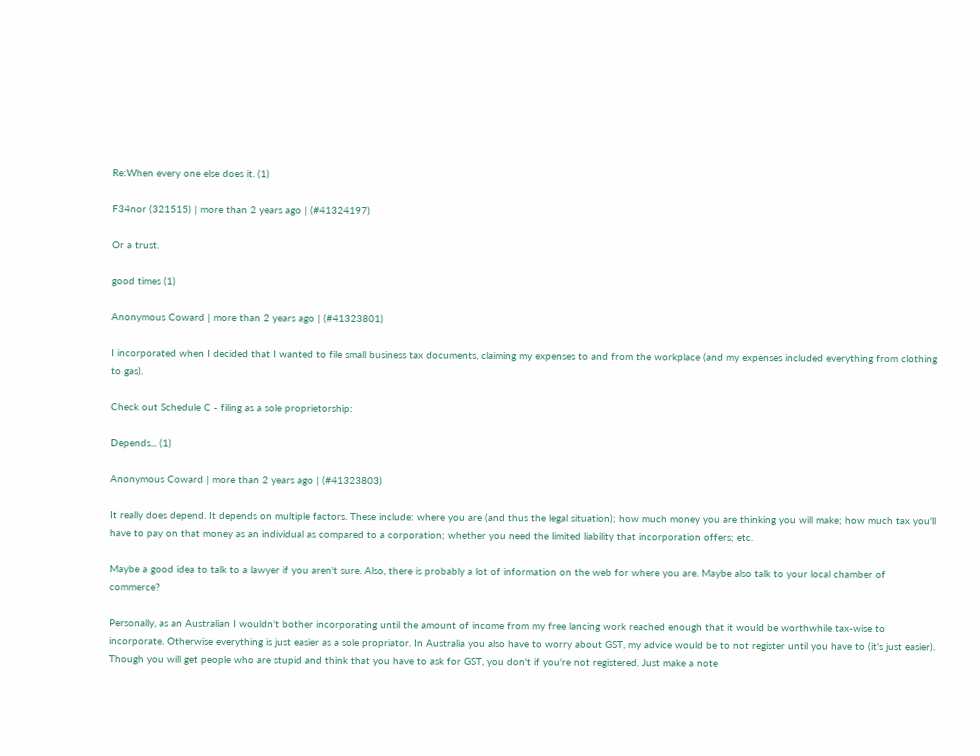Re:When every one else does it. (1)

F34nor (321515) | more than 2 years ago | (#41324197)

Or a trust.

good times (1)

Anonymous Coward | more than 2 years ago | (#41323801)

I incorporated when I decided that I wanted to file small business tax documents, claiming my expenses to and from the workplace (and my expenses included everything from clothing to gas).

Check out Schedule C - filing as a sole proprietorship:

Depends... (1)

Anonymous Coward | more than 2 years ago | (#41323803)

It really does depend. It depends on multiple factors. These include: where you are (and thus the legal situation); how much money you are thinking you will make; how much tax you'll have to pay on that money as an individual as compared to a corporation; whether you need the limited liability that incorporation offers; etc.

Maybe a good idea to talk to a lawyer if you aren't sure. Also, there is probably a lot of information on the web for where you are. Maybe also talk to your local chamber of commerce?

Personally, as an Australian I wouldn't bother incorporating until the amount of income from my free lancing work reached enough that it would be worthwhile tax-wise to incorporate. Otherwise everything is just easier as a sole propriator. In Australia you also have to worry about GST, my advice would be to not register until you have to (it's just easier). Though you will get people who are stupid and think that you have to ask for GST, you don't if you're not registered. Just make a note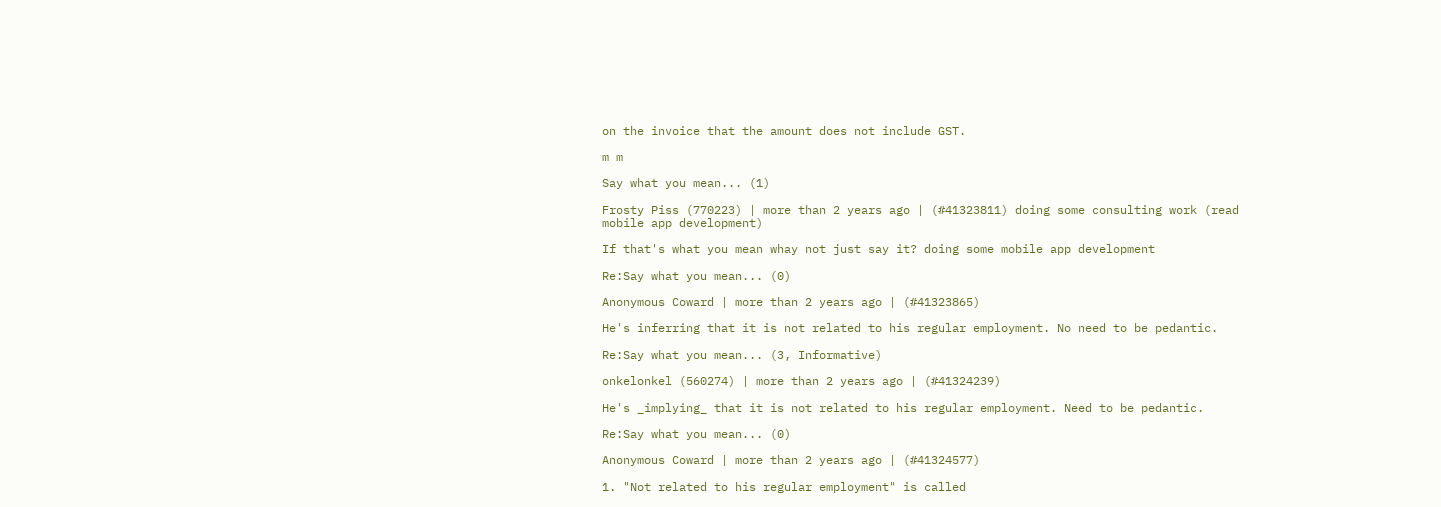on the invoice that the amount does not include GST.

m m

Say what you mean... (1)

Frosty Piss (770223) | more than 2 years ago | (#41323811) doing some consulting work (read mobile app development)

If that's what you mean whay not just say it? doing some mobile app development

Re:Say what you mean... (0)

Anonymous Coward | more than 2 years ago | (#41323865)

He's inferring that it is not related to his regular employment. No need to be pedantic.

Re:Say what you mean... (3, Informative)

onkelonkel (560274) | more than 2 years ago | (#41324239)

He's _implying_ that it is not related to his regular employment. Need to be pedantic.

Re:Say what you mean... (0)

Anonymous Coward | more than 2 years ago | (#41324577)

1. "Not related to his regular employment" is called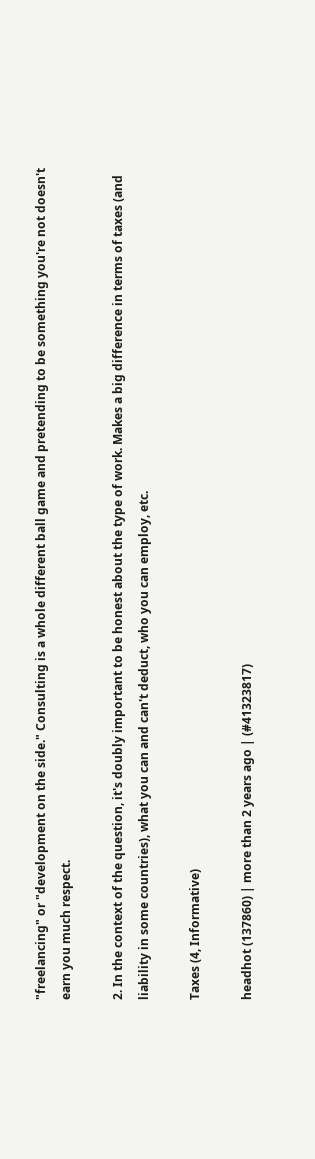"freelancing" or "development on the side." Consulting is a whole different ball game and pretending to be something you're not doesn't earn you much respect.

2. In the context of the question, it's doubly important to be honest about the type of work. Makes a big difference in terms of taxes (and liability in some countries), what you can and can't deduct, who you can employ, etc.

Taxes (4, Informative)

headhot (137860) | more than 2 years ago | (#41323817)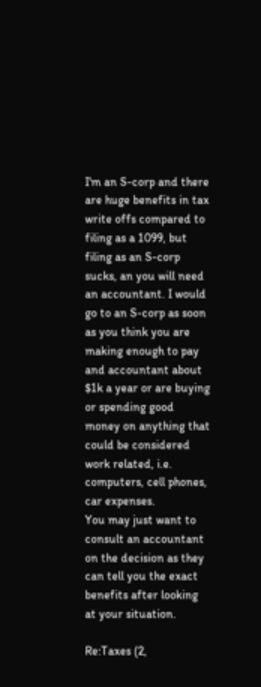I'm an S-corp and there are huge benefits in tax write offs compared to filing as a 1099, but filing as an S-corp sucks, an you will need an accountant. I would go to an S-corp as soon as you think you are making enough to pay and accountant about $1k a year or are buying or spending good money on anything that could be considered work related, i.e. computers, cell phones, car expenses.
You may just want to consult an accountant on the decision as they can tell you the exact benefits after looking at your situation.

Re:Taxes (2,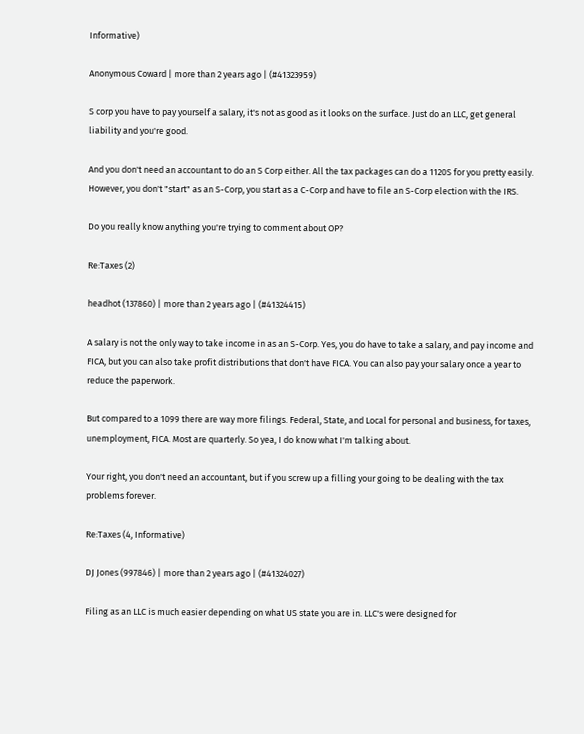Informative)

Anonymous Coward | more than 2 years ago | (#41323959)

S corp you have to pay yourself a salary, it's not as good as it looks on the surface. Just do an LLC, get general liability and you're good.

And you don't need an accountant to do an S Corp either. All the tax packages can do a 1120S for you pretty easily. However, you don't "start" as an S-Corp, you start as a C-Corp and have to file an S-Corp election with the IRS.

Do you really know anything you're trying to comment about OP?

Re:Taxes (2)

headhot (137860) | more than 2 years ago | (#41324415)

A salary is not the only way to take income in as an S-Corp. Yes, you do have to take a salary, and pay income and FICA, but you can also take profit distributions that don't have FICA. You can also pay your salary once a year to reduce the paperwork.

But compared to a 1099 there are way more filings. Federal, State, and Local for personal and business, for taxes, unemployment, FICA. Most are quarterly. So yea, I do know what I'm talking about.

Your right, you don't need an accountant, but if you screw up a filling your going to be dealing with the tax problems forever.

Re:Taxes (4, Informative)

DJ Jones (997846) | more than 2 years ago | (#41324027)

Filing as an LLC is much easier depending on what US state you are in. LLC's were designed for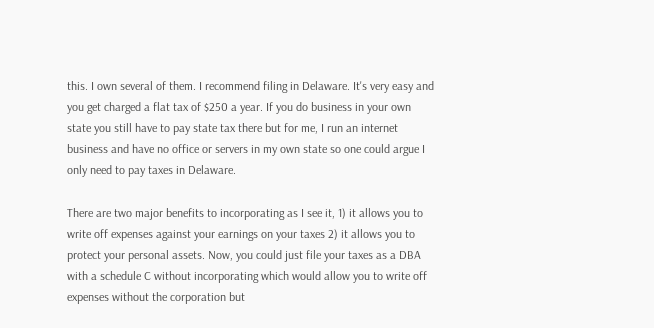this. I own several of them. I recommend filing in Delaware. It's very easy and you get charged a flat tax of $250 a year. If you do business in your own state you still have to pay state tax there but for me, I run an internet business and have no office or servers in my own state so one could argue I only need to pay taxes in Delaware.

There are two major benefits to incorporating as I see it, 1) it allows you to write off expenses against your earnings on your taxes 2) it allows you to protect your personal assets. Now, you could just file your taxes as a DBA with a schedule C without incorporating which would allow you to write off expenses without the corporation but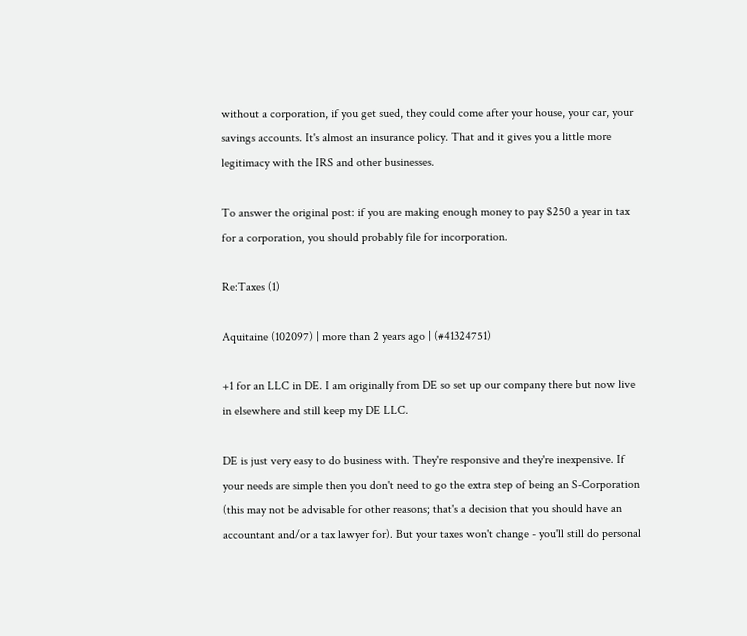without a corporation, if you get sued, they could come after your house, your car, your savings accounts. It's almost an insurance policy. That and it gives you a little more legitimacy with the IRS and other businesses.

To answer the original post: if you are making enough money to pay $250 a year in tax for a corporation, you should probably file for incorporation.

Re:Taxes (1)

Aquitaine (102097) | more than 2 years ago | (#41324751)

+1 for an LLC in DE. I am originally from DE so set up our company there but now live in elsewhere and still keep my DE LLC.

DE is just very easy to do business with. They're responsive and they're inexpensive. If your needs are simple then you don't need to go the extra step of being an S-Corporation (this may not be advisable for other reasons; that's a decision that you should have an accountant and/or a tax lawyer for). But your taxes won't change - you'll still do personal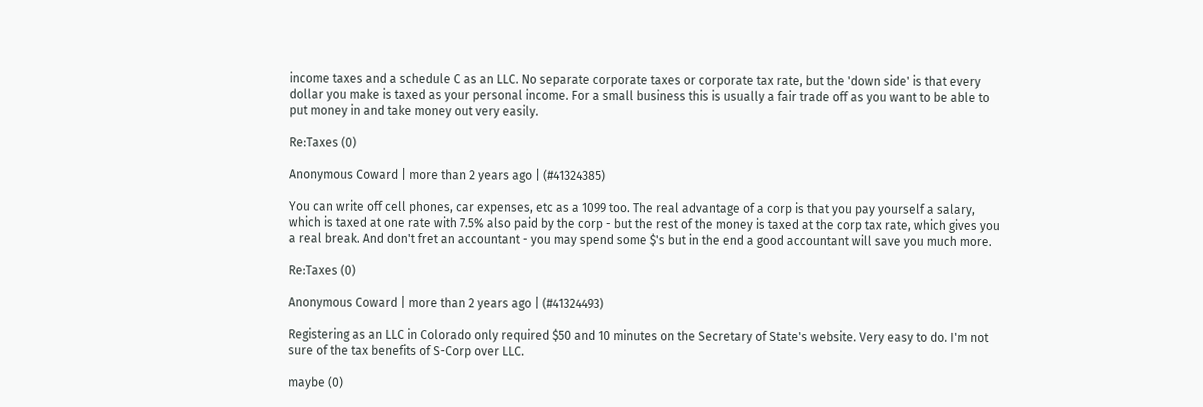income taxes and a schedule C as an LLC. No separate corporate taxes or corporate tax rate, but the 'down side' is that every dollar you make is taxed as your personal income. For a small business this is usually a fair trade off as you want to be able to put money in and take money out very easily.

Re:Taxes (0)

Anonymous Coward | more than 2 years ago | (#41324385)

You can write off cell phones, car expenses, etc as a 1099 too. The real advantage of a corp is that you pay yourself a salary, which is taxed at one rate with 7.5% also paid by the corp - but the rest of the money is taxed at the corp tax rate, which gives you a real break. And don't fret an accountant - you may spend some $'s but in the end a good accountant will save you much more.

Re:Taxes (0)

Anonymous Coward | more than 2 years ago | (#41324493)

Registering as an LLC in Colorado only required $50 and 10 minutes on the Secretary of State's website. Very easy to do. I'm not sure of the tax benefits of S-Corp over LLC.

maybe (0)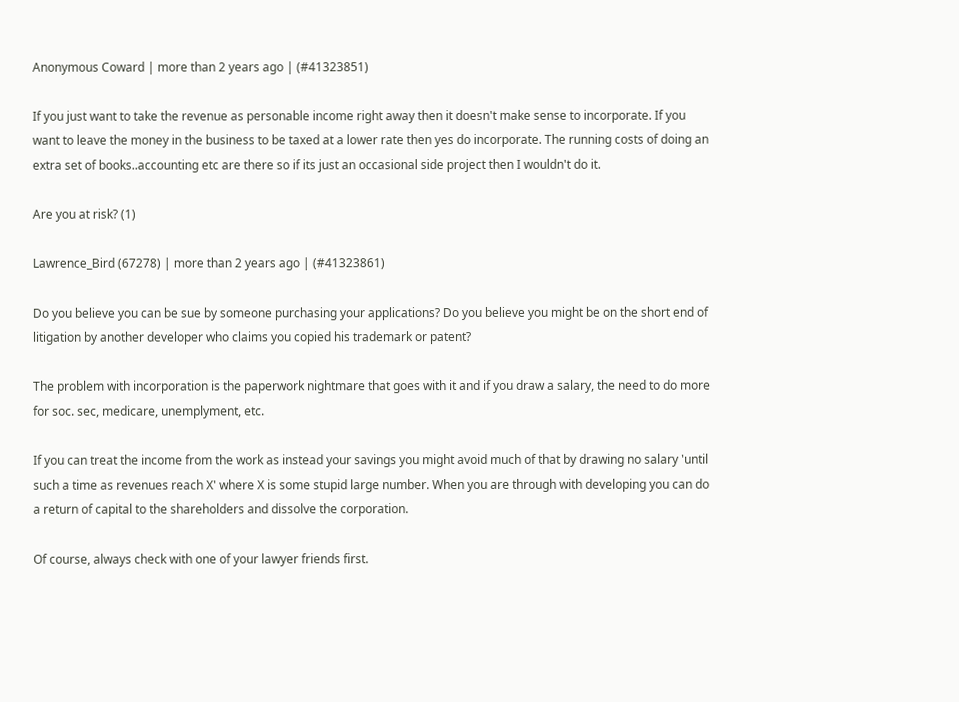Anonymous Coward | more than 2 years ago | (#41323851)

If you just want to take the revenue as personable income right away then it doesn't make sense to incorporate. If you want to leave the money in the business to be taxed at a lower rate then yes do incorporate. The running costs of doing an extra set of books..accounting etc are there so if its just an occasional side project then I wouldn't do it.

Are you at risk? (1)

Lawrence_Bird (67278) | more than 2 years ago | (#41323861)

Do you believe you can be sue by someone purchasing your applications? Do you believe you might be on the short end of litigation by another developer who claims you copied his trademark or patent?

The problem with incorporation is the paperwork nightmare that goes with it and if you draw a salary, the need to do more for soc. sec, medicare, unemplyment, etc.

If you can treat the income from the work as instead your savings you might avoid much of that by drawing no salary 'until such a time as revenues reach X' where X is some stupid large number. When you are through with developing you can do a return of capital to the shareholders and dissolve the corporation.

Of course, always check with one of your lawyer friends first.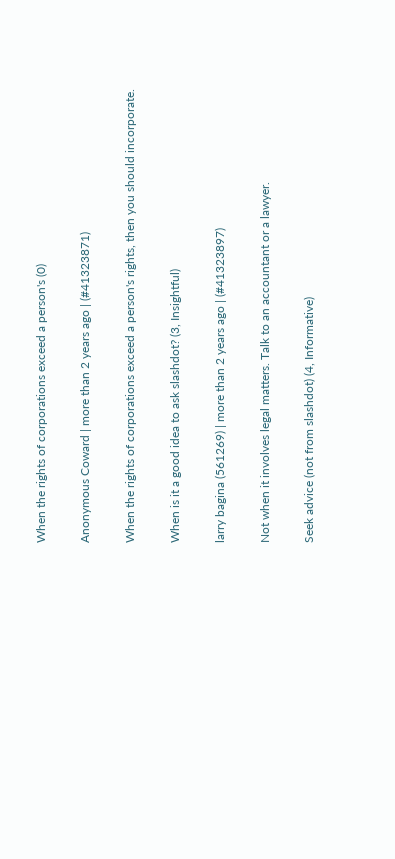When the rights of corporations exceed a person's (0)

Anonymous Coward | more than 2 years ago | (#41323871)

When the rights of corporations exceed a person's rights, then you should incorporate.

When is it a good idea to ask slashdot? (3, Insightful)

larry bagina (561269) | more than 2 years ago | (#41323897)

Not when it involves legal matters. Talk to an accountant or a lawyer.

Seek advice (not from slashdot) (4, Informative)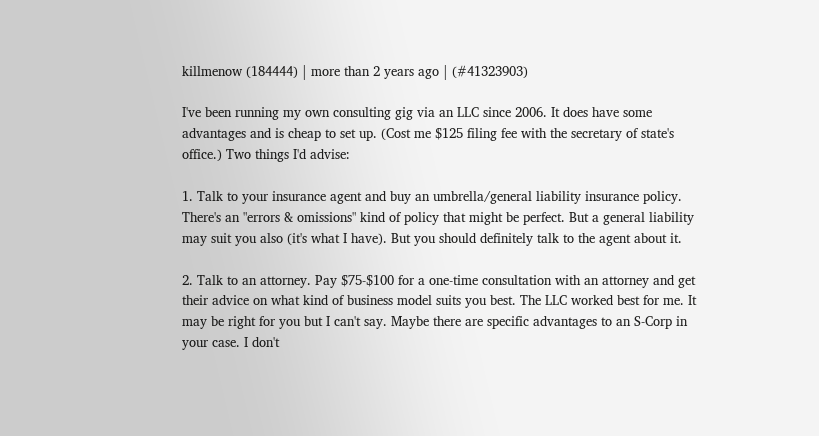killmenow (184444) | more than 2 years ago | (#41323903)

I've been running my own consulting gig via an LLC since 2006. It does have some advantages and is cheap to set up. (Cost me $125 filing fee with the secretary of state's office.) Two things I'd advise:

1. Talk to your insurance agent and buy an umbrella/general liability insurance policy. There's an "errors & omissions" kind of policy that might be perfect. But a general liability may suit you also (it's what I have). But you should definitely talk to the agent about it.

2. Talk to an attorney. Pay $75-$100 for a one-time consultation with an attorney and get their advice on what kind of business model suits you best. The LLC worked best for me. It may be right for you but I can't say. Maybe there are specific advantages to an S-Corp in your case. I don't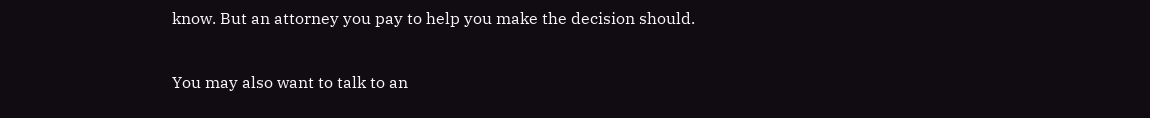know. But an attorney you pay to help you make the decision should.

You may also want to talk to an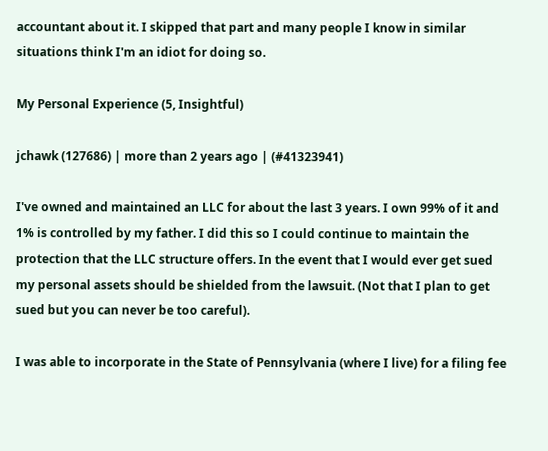accountant about it. I skipped that part and many people I know in similar situations think I'm an idiot for doing so.

My Personal Experience (5, Insightful)

jchawk (127686) | more than 2 years ago | (#41323941)

I've owned and maintained an LLC for about the last 3 years. I own 99% of it and 1% is controlled by my father. I did this so I could continue to maintain the protection that the LLC structure offers. In the event that I would ever get sued my personal assets should be shielded from the lawsuit. (Not that I plan to get sued but you can never be too careful).

I was able to incorporate in the State of Pennsylvania (where I live) for a filing fee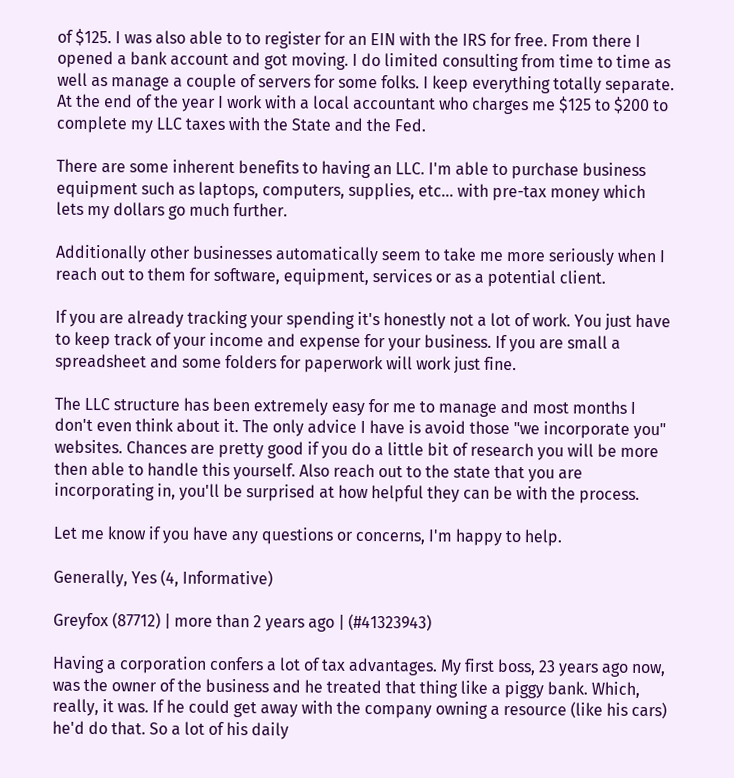of $125. I was also able to to register for an EIN with the IRS for free. From there I opened a bank account and got moving. I do limited consulting from time to time as well as manage a couple of servers for some folks. I keep everything totally separate. At the end of the year I work with a local accountant who charges me $125 to $200 to complete my LLC taxes with the State and the Fed.

There are some inherent benefits to having an LLC. I'm able to purchase business equipment such as laptops, computers, supplies, etc... with pre-tax money which lets my dollars go much further.

Additionally other businesses automatically seem to take me more seriously when I reach out to them for software, equipment, services or as a potential client.

If you are already tracking your spending it's honestly not a lot of work. You just have to keep track of your income and expense for your business. If you are small a spreadsheet and some folders for paperwork will work just fine.

The LLC structure has been extremely easy for me to manage and most months I don't even think about it. The only advice I have is avoid those "we incorporate you" websites. Chances are pretty good if you do a little bit of research you will be more then able to handle this yourself. Also reach out to the state that you are incorporating in, you'll be surprised at how helpful they can be with the process.

Let me know if you have any questions or concerns, I'm happy to help.

Generally, Yes (4, Informative)

Greyfox (87712) | more than 2 years ago | (#41323943)

Having a corporation confers a lot of tax advantages. My first boss, 23 years ago now, was the owner of the business and he treated that thing like a piggy bank. Which, really, it was. If he could get away with the company owning a resource (like his cars) he'd do that. So a lot of his daily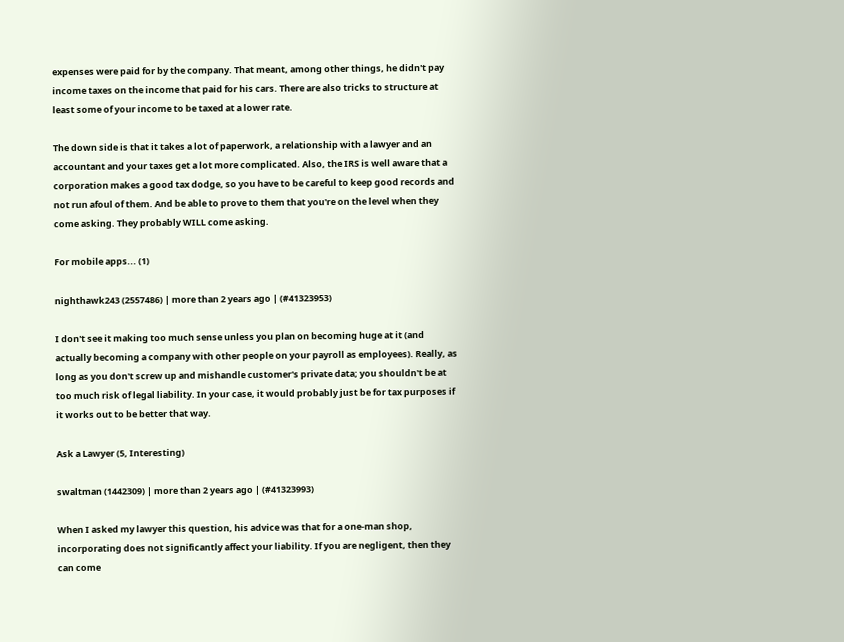expenses were paid for by the company. That meant, among other things, he didn't pay income taxes on the income that paid for his cars. There are also tricks to structure at least some of your income to be taxed at a lower rate.

The down side is that it takes a lot of paperwork, a relationship with a lawyer and an accountant and your taxes get a lot more complicated. Also, the IRS is well aware that a corporation makes a good tax dodge, so you have to be careful to keep good records and not run afoul of them. And be able to prove to them that you're on the level when they come asking. They probably WILL come asking.

For mobile apps... (1)

nighthawk243 (2557486) | more than 2 years ago | (#41323953)

I don't see it making too much sense unless you plan on becoming huge at it (and actually becoming a company with other people on your payroll as employees). Really, as long as you don't screw up and mishandle customer's private data; you shouldn't be at too much risk of legal liability. In your case, it would probably just be for tax purposes if it works out to be better that way.

Ask a Lawyer (5, Interesting)

swaltman (1442309) | more than 2 years ago | (#41323993)

When I asked my lawyer this question, his advice was that for a one-man shop, incorporating does not significantly affect your liability. If you are negligent, then they can come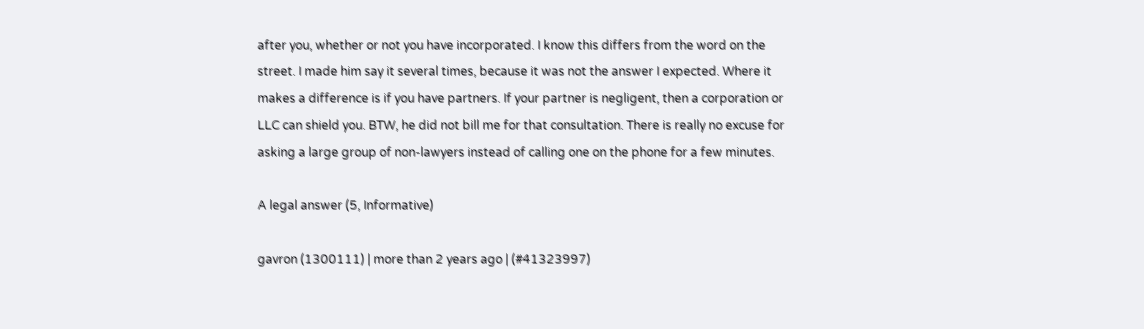after you, whether or not you have incorporated. I know this differs from the word on the street. I made him say it several times, because it was not the answer I expected. Where it makes a difference is if you have partners. If your partner is negligent, then a corporation or LLC can shield you. BTW, he did not bill me for that consultation. There is really no excuse for asking a large group of non-lawyers instead of calling one on the phone for a few minutes.

A legal answer (5, Informative)

gavron (1300111) | more than 2 years ago | (#41323997)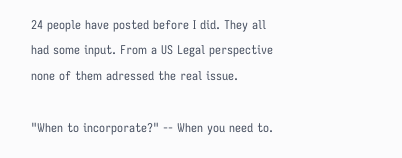24 people have posted before I did. They all had some input. From a US Legal perspective none of them adressed the real issue.

"When to incorporate?" -- When you need to.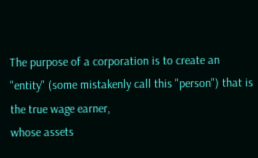The purpose of a corporation is to create an "entity" (some mistakenly call this "person") that is the true wage earner,
whose assets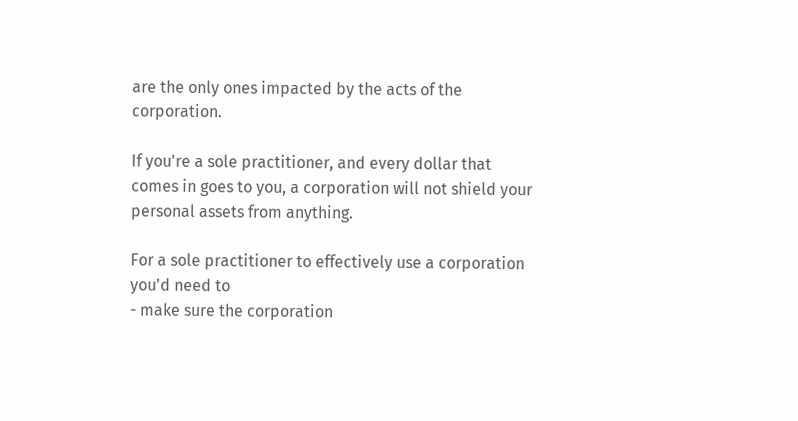are the only ones impacted by the acts of the corporation.

If you're a sole practitioner, and every dollar that comes in goes to you, a corporation will not shield your personal assets from anything.

For a sole practitioner to effectively use a corporation you'd need to
- make sure the corporation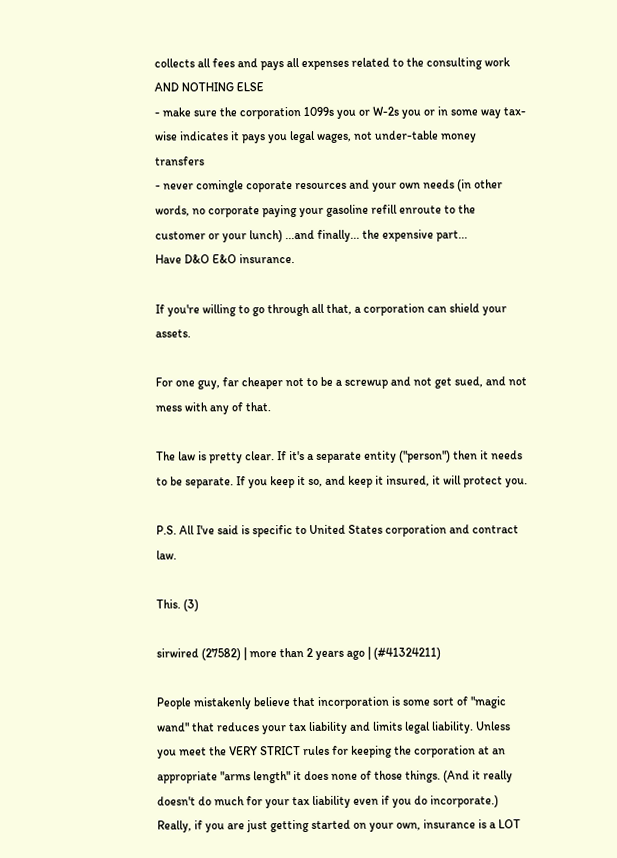collects all fees and pays all expenses related to the consulting work AND NOTHING ELSE
- make sure the corporation 1099s you or W-2s you or in some way tax-wise indicates it pays you legal wages, not under-table money transfers
- never comingle coporate resources and your own needs (in other words, no corporate paying your gasoline refill enroute to the customer or your lunch) ...and finally... the expensive part...
Have D&O E&O insurance.

If you're willing to go through all that, a corporation can shield your assets.

For one guy, far cheaper not to be a screwup and not get sued, and not mess with any of that.

The law is pretty clear. If it's a separate entity ("person") then it needs to be separate. If you keep it so, and keep it insured, it will protect you.

P.S. All I've said is specific to United States corporation and contract law.

This. (3)

sirwired (27582) | more than 2 years ago | (#41324211)

People mistakenly believe that incorporation is some sort of "magic wand" that reduces your tax liability and limits legal liability. Unless you meet the VERY STRICT rules for keeping the corporation at an appropriate "arms length" it does none of those things. (And it really doesn't do much for your tax liability even if you do incorporate.) Really, if you are just getting started on your own, insurance is a LOT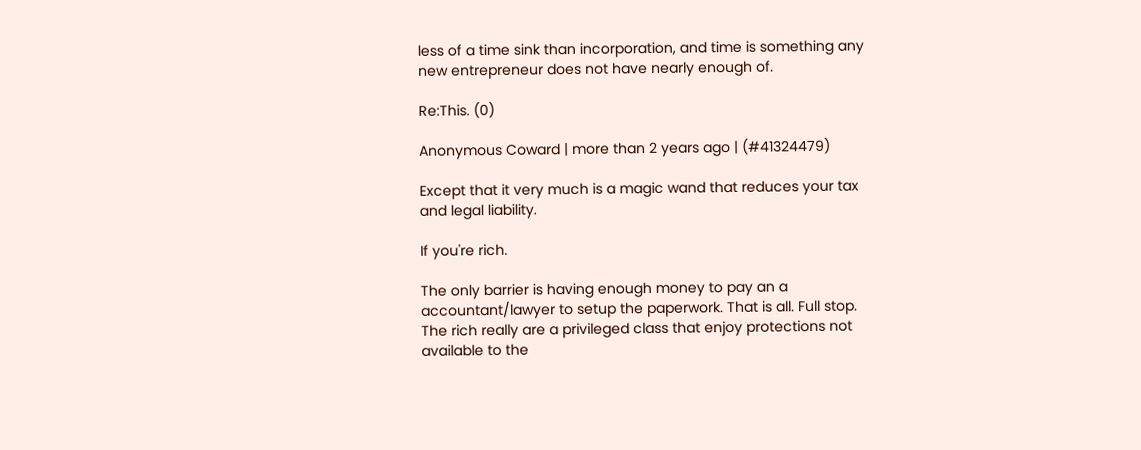less of a time sink than incorporation, and time is something any new entrepreneur does not have nearly enough of.

Re:This. (0)

Anonymous Coward | more than 2 years ago | (#41324479)

Except that it very much is a magic wand that reduces your tax and legal liability.

If you're rich.

The only barrier is having enough money to pay an a accountant/lawyer to setup the paperwork. That is all. Full stop.
The rich really are a privileged class that enjoy protections not available to the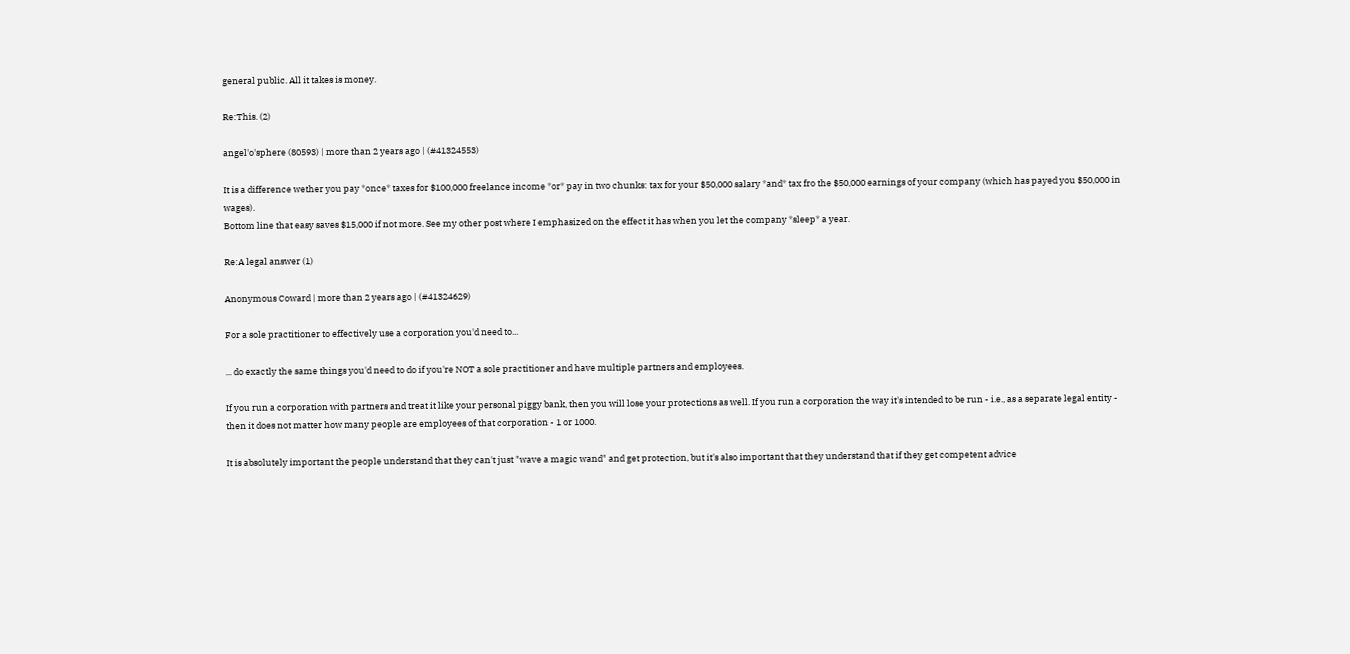general public. All it takes is money.

Re:This. (2)

angel'o'sphere (80593) | more than 2 years ago | (#41324553)

It is a difference wether you pay *once* taxes for $100,000 freelance income *or* pay in two chunks: tax for your $50,000 salary *and* tax fro the $50,000 earnings of your company (which has payed you $50,000 in wages).
Bottom line that easy saves $15,000 if not more. See my other post where I emphasized on the effect it has when you let the company *sleep* a year.

Re:A legal answer (1)

Anonymous Coward | more than 2 years ago | (#41324629)

For a sole practitioner to effectively use a corporation you'd need to...

... do exactly the same things you'd need to do if you're NOT a sole practitioner and have multiple partners and employees.

If you run a corporation with partners and treat it like your personal piggy bank, then you will lose your protections as well. If you run a corporation the way it's intended to be run - i.e., as a separate legal entity - then it does not matter how many people are employees of that corporation - 1 or 1000.

It is absolutely important the people understand that they can't just "wave a magic wand" and get protection, but it's also important that they understand that if they get competent advice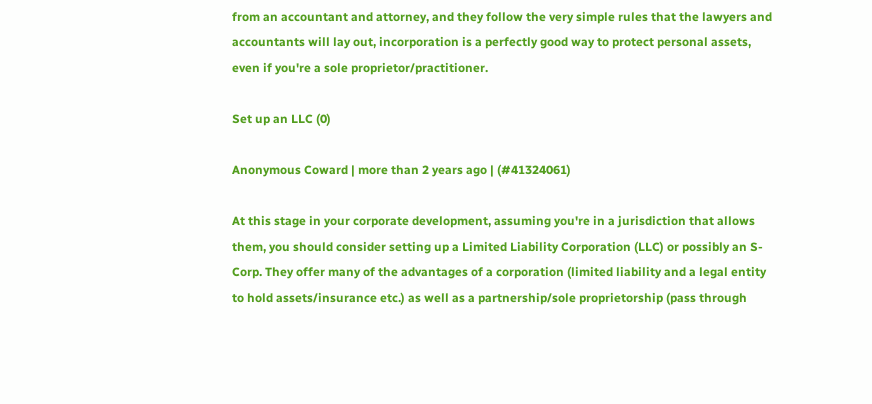from an accountant and attorney, and they follow the very simple rules that the lawyers and accountants will lay out, incorporation is a perfectly good way to protect personal assets, even if you're a sole proprietor/practitioner.

Set up an LLC (0)

Anonymous Coward | more than 2 years ago | (#41324061)

At this stage in your corporate development, assuming you're in a jurisdiction that allows them, you should consider setting up a Limited Liability Corporation (LLC) or possibly an S-Corp. They offer many of the advantages of a corporation (limited liability and a legal entity to hold assets/insurance etc.) as well as a partnership/sole proprietorship (pass through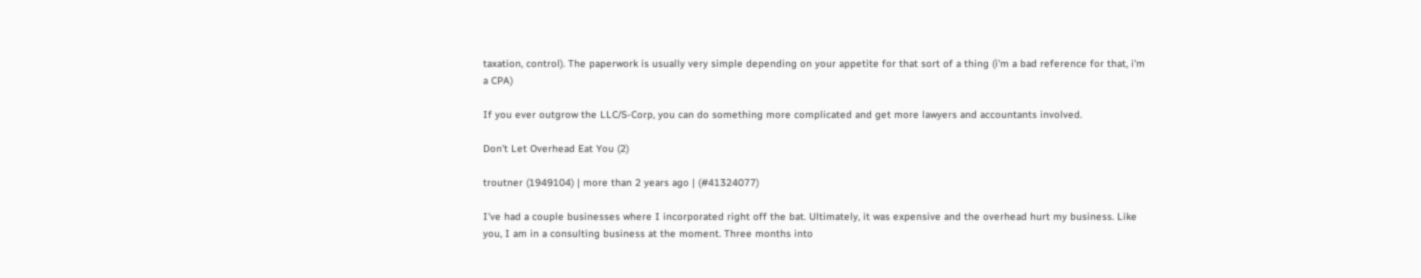taxation, control). The paperwork is usually very simple depending on your appetite for that sort of a thing (i'm a bad reference for that, i'm a CPA)

If you ever outgrow the LLC/S-Corp, you can do something more complicated and get more lawyers and accountants involved.

Don't Let Overhead Eat You (2)

troutner (1949104) | more than 2 years ago | (#41324077)

I've had a couple businesses where I incorporated right off the bat. Ultimately, it was expensive and the overhead hurt my business. Like you, I am in a consulting business at the moment. Three months into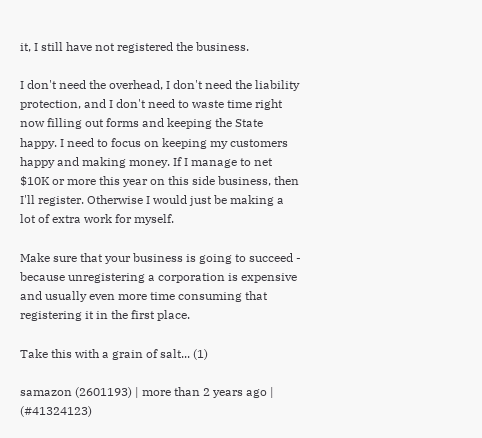it, I still have not registered the business.

I don't need the overhead, I don't need the liability protection, and I don't need to waste time right now filling out forms and keeping the State happy. I need to focus on keeping my customers happy and making money. If I manage to net $10K or more this year on this side business, then I'll register. Otherwise I would just be making a lot of extra work for myself.

Make sure that your business is going to succeed - because unregistering a corporation is expensive and usually even more time consuming that registering it in the first place.

Take this with a grain of salt... (1)

samazon (2601193) | more than 2 years ago | (#41324123)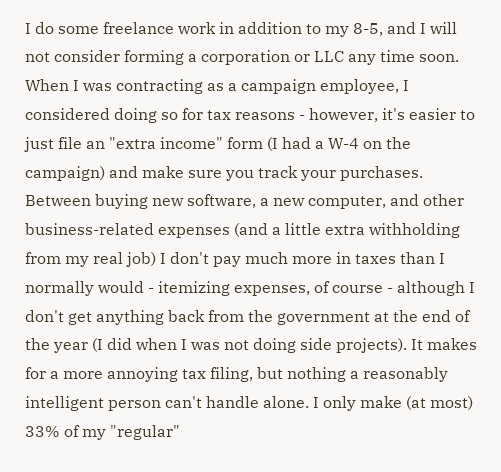I do some freelance work in addition to my 8-5, and I will not consider forming a corporation or LLC any time soon. When I was contracting as a campaign employee, I considered doing so for tax reasons - however, it's easier to just file an "extra income" form (I had a W-4 on the campaign) and make sure you track your purchases. Between buying new software, a new computer, and other business-related expenses (and a little extra withholding from my real job) I don't pay much more in taxes than I normally would - itemizing expenses, of course - although I don't get anything back from the government at the end of the year (I did when I was not doing side projects). It makes for a more annoying tax filing, but nothing a reasonably intelligent person can't handle alone. I only make (at most) 33% of my "regular"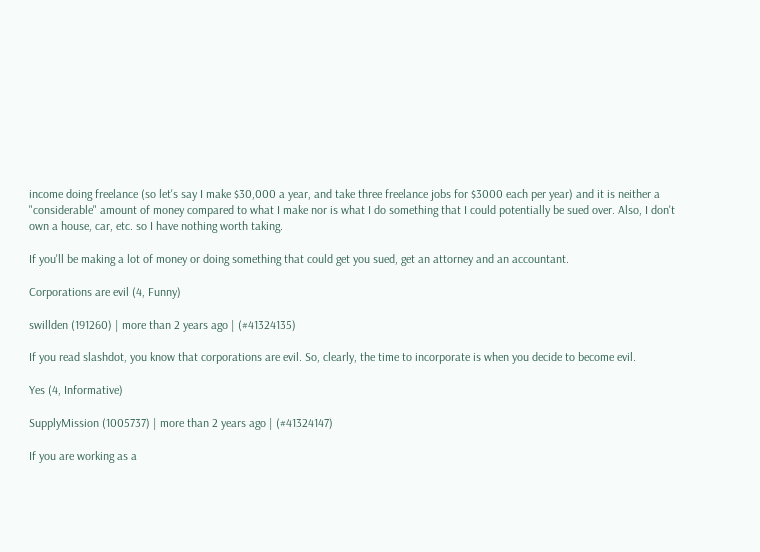income doing freelance (so let's say I make $30,000 a year, and take three freelance jobs for $3000 each per year) and it is neither a "considerable" amount of money compared to what I make nor is what I do something that I could potentially be sued over. Also, I don't own a house, car, etc. so I have nothing worth taking.

If you'll be making a lot of money or doing something that could get you sued, get an attorney and an accountant.

Corporations are evil (4, Funny)

swillden (191260) | more than 2 years ago | (#41324135)

If you read slashdot, you know that corporations are evil. So, clearly, the time to incorporate is when you decide to become evil.

Yes (4, Informative)

SupplyMission (1005737) | more than 2 years ago | (#41324147)

If you are working as a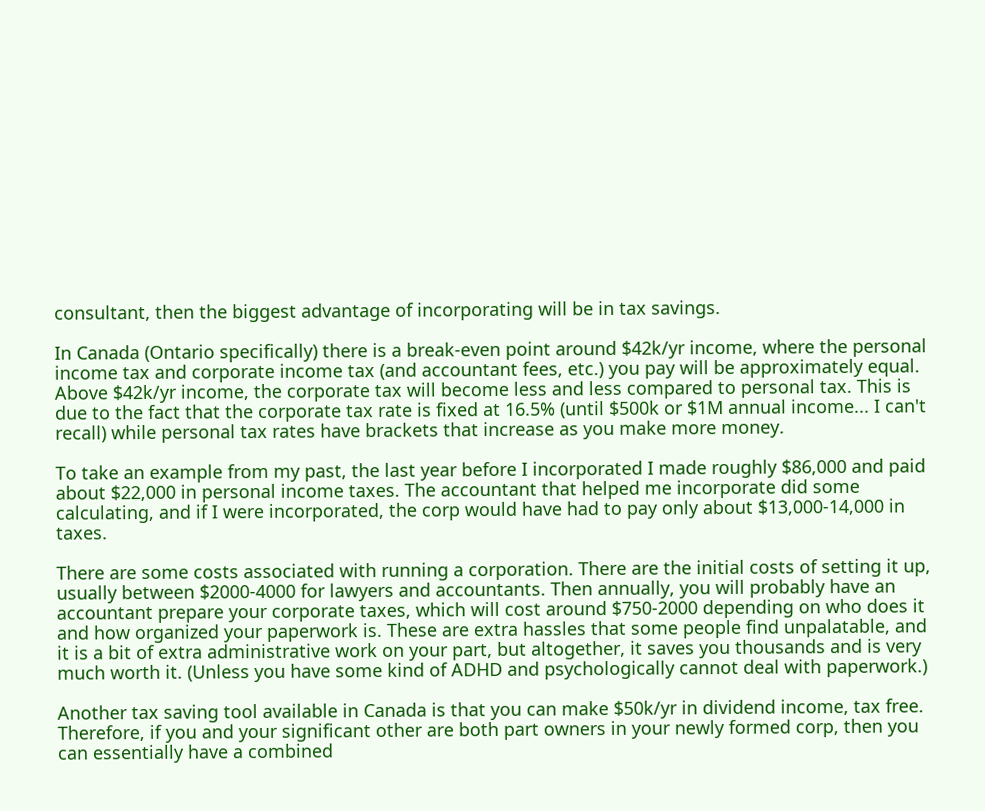consultant, then the biggest advantage of incorporating will be in tax savings.

In Canada (Ontario specifically) there is a break-even point around $42k/yr income, where the personal income tax and corporate income tax (and accountant fees, etc.) you pay will be approximately equal. Above $42k/yr income, the corporate tax will become less and less compared to personal tax. This is due to the fact that the corporate tax rate is fixed at 16.5% (until $500k or $1M annual income... I can't recall) while personal tax rates have brackets that increase as you make more money.

To take an example from my past, the last year before I incorporated I made roughly $86,000 and paid about $22,000 in personal income taxes. The accountant that helped me incorporate did some calculating, and if I were incorporated, the corp would have had to pay only about $13,000-14,000 in taxes.

There are some costs associated with running a corporation. There are the initial costs of setting it up, usually between $2000-4000 for lawyers and accountants. Then annually, you will probably have an accountant prepare your corporate taxes, which will cost around $750-2000 depending on who does it and how organized your paperwork is. These are extra hassles that some people find unpalatable, and it is a bit of extra administrative work on your part, but altogether, it saves you thousands and is very much worth it. (Unless you have some kind of ADHD and psychologically cannot deal with paperwork.)

Another tax saving tool available in Canada is that you can make $50k/yr in dividend income, tax free. Therefore, if you and your significant other are both part owners in your newly formed corp, then you can essentially have a combined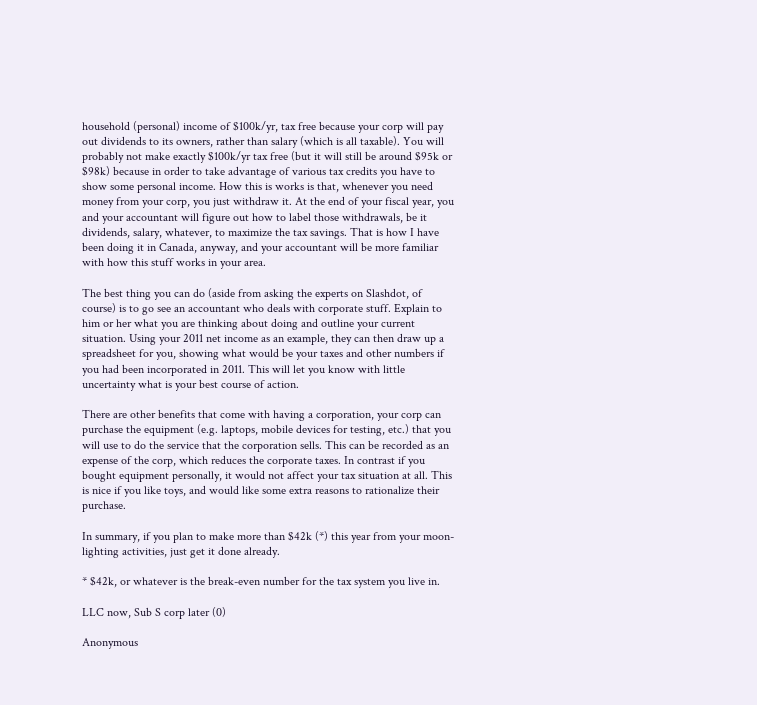household (personal) income of $100k/yr, tax free because your corp will pay out dividends to its owners, rather than salary (which is all taxable). You will probably not make exactly $100k/yr tax free (but it will still be around $95k or $98k) because in order to take advantage of various tax credits you have to show some personal income. How this is works is that, whenever you need money from your corp, you just withdraw it. At the end of your fiscal year, you and your accountant will figure out how to label those withdrawals, be it dividends, salary, whatever, to maximize the tax savings. That is how I have been doing it in Canada, anyway, and your accountant will be more familiar with how this stuff works in your area.

The best thing you can do (aside from asking the experts on Slashdot, of course) is to go see an accountant who deals with corporate stuff. Explain to him or her what you are thinking about doing and outline your current situation. Using your 2011 net income as an example, they can then draw up a spreadsheet for you, showing what would be your taxes and other numbers if you had been incorporated in 2011. This will let you know with little uncertainty what is your best course of action.

There are other benefits that come with having a corporation, your corp can purchase the equipment (e.g. laptops, mobile devices for testing, etc.) that you will use to do the service that the corporation sells. This can be recorded as an expense of the corp, which reduces the corporate taxes. In contrast if you bought equipment personally, it would not affect your tax situation at all. This is nice if you like toys, and would like some extra reasons to rationalize their purchase.

In summary, if you plan to make more than $42k (*) this year from your moon-lighting activities, just get it done already.

* $42k, or whatever is the break-even number for the tax system you live in.

LLC now, Sub S corp later (0)

Anonymous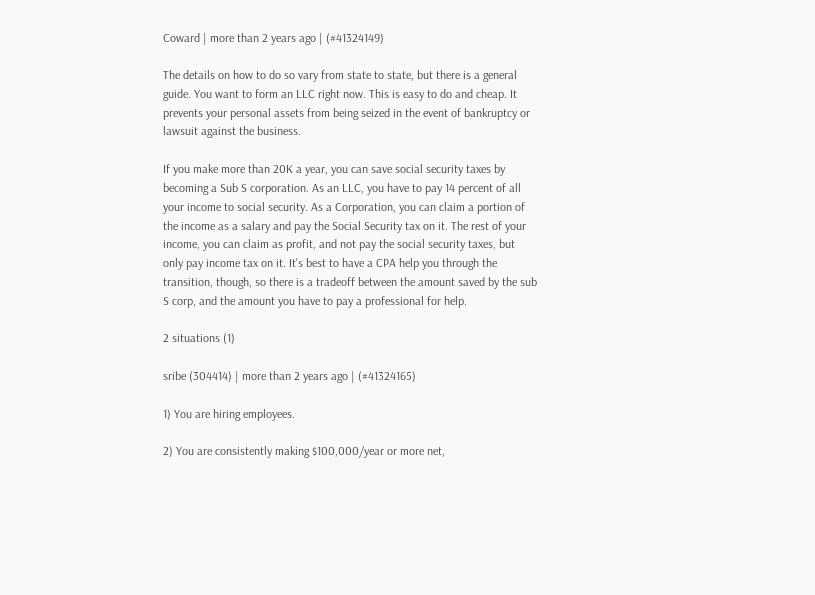Coward | more than 2 years ago | (#41324149)

The details on how to do so vary from state to state, but there is a general guide. You want to form an LLC right now. This is easy to do and cheap. It prevents your personal assets from being seized in the event of bankruptcy or lawsuit against the business.

If you make more than 20K a year, you can save social security taxes by becoming a Sub S corporation. As an LLC, you have to pay 14 percent of all your income to social security. As a Corporation, you can claim a portion of the income as a salary and pay the Social Security tax on it. The rest of your income, you can claim as profit, and not pay the social security taxes, but only pay income tax on it. It's best to have a CPA help you through the transition, though, so there is a tradeoff between the amount saved by the sub S corp, and the amount you have to pay a professional for help.

2 situations (1)

sribe (304414) | more than 2 years ago | (#41324165)

1) You are hiring employees.

2) You are consistently making $100,000/year or more net,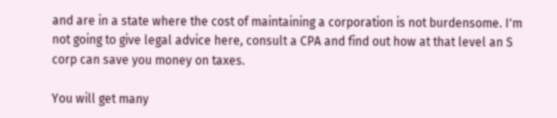and are in a state where the cost of maintaining a corporation is not burdensome. I'm not going to give legal advice here, consult a CPA and find out how at that level an S corp can save you money on taxes.

You will get many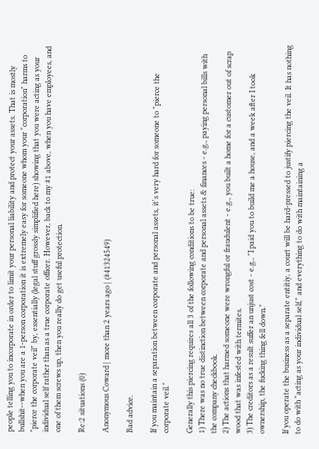people telling you to incorporate in order to limit your personal liability and protect your assets. That is mostly bullshit--when you are a 1-person corporation it is extremely easy for someone whom your "corporation" harms to "pierce the corporate veil" by, essentially (legal stuff grossly simplified here) showing that you were acting as your individual self rather than as a true corporate officer. However, back to my #1 above, when you have employees, and one of them screws up, then you really do get useful protection.

Re:2 situations (0)

Anonymous Coward | more than 2 years ago | (#41324549)

Bad advice.

If you maintain a separation between corporate and personal assets, it's very hard for someone to "pierce the corporate veil."

Generally this piercing requires all 3 of the following conditions to be true:
1) There was no true distinction between corporate and personal assets & finances - e.g., paying personal bills with the company checkbook.
2) The actions that harmed someone were wrongful or fraudulent - e.g., you built a home for a customer out of scrap wood that was infested with termites.
3) The creditors as a result suffer an unjust cost - e.g., "I paid you to build me a house, and a week after I took ownership, the fucking thing fell down."

If you operate the business as a separate entitiy, a court will be hard-pressed to justify piercing the veil. It has nothing to do with "acting as your individual self," and everything to do with maintaining a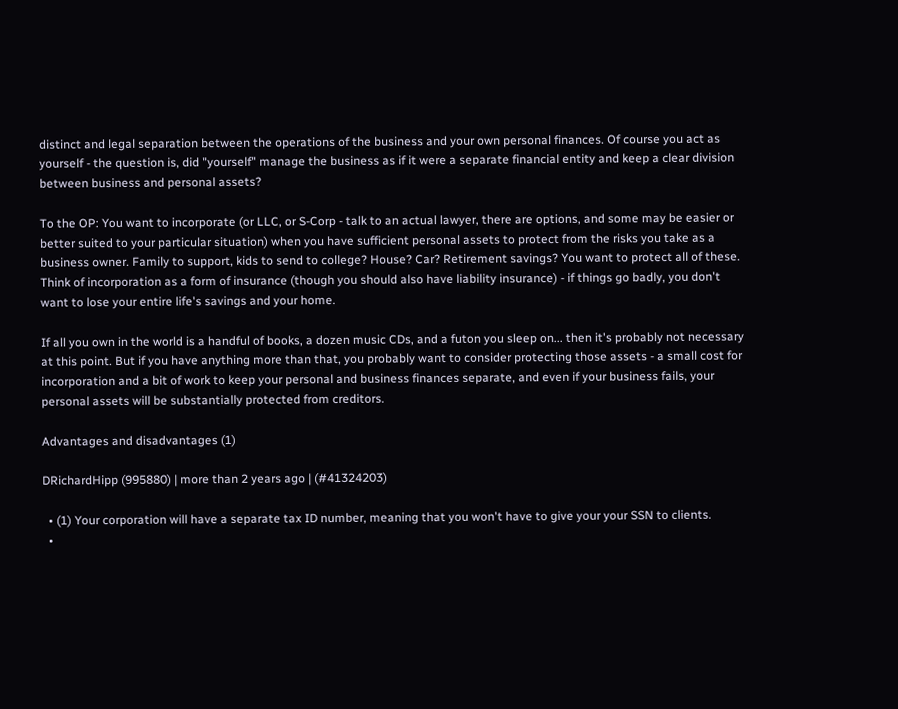distinct and legal separation between the operations of the business and your own personal finances. Of course you act as yourself - the question is, did "yourself" manage the business as if it were a separate financial entity and keep a clear division between business and personal assets?

To the OP: You want to incorporate (or LLC, or S-Corp - talk to an actual lawyer, there are options, and some may be easier or better suited to your particular situation) when you have sufficient personal assets to protect from the risks you take as a business owner. Family to support, kids to send to college? House? Car? Retirement savings? You want to protect all of these. Think of incorporation as a form of insurance (though you should also have liability insurance) - if things go badly, you don't want to lose your entire life's savings and your home.

If all you own in the world is a handful of books, a dozen music CDs, and a futon you sleep on... then it's probably not necessary at this point. But if you have anything more than that, you probably want to consider protecting those assets - a small cost for incorporation and a bit of work to keep your personal and business finances separate, and even if your business fails, your personal assets will be substantially protected from creditors.

Advantages and disadvantages (1)

DRichardHipp (995880) | more than 2 years ago | (#41324203)

  • (1) Your corporation will have a separate tax ID number, meaning that you won't have to give your your SSN to clients.
  •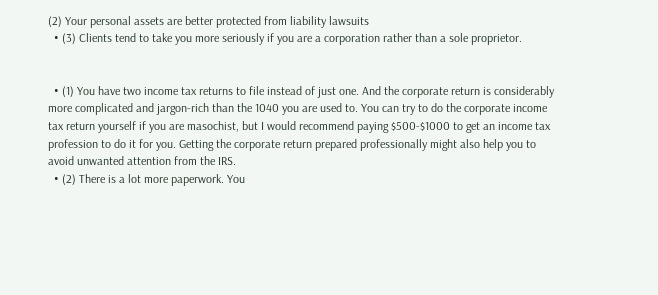(2) Your personal assets are better protected from liability lawsuits
  • (3) Clients tend to take you more seriously if you are a corporation rather than a sole proprietor.


  • (1) You have two income tax returns to file instead of just one. And the corporate return is considerably more complicated and jargon-rich than the 1040 you are used to. You can try to do the corporate income tax return yourself if you are masochist, but I would recommend paying $500-$1000 to get an income tax profession to do it for you. Getting the corporate return prepared professionally might also help you to avoid unwanted attention from the IRS.
  • (2) There is a lot more paperwork. You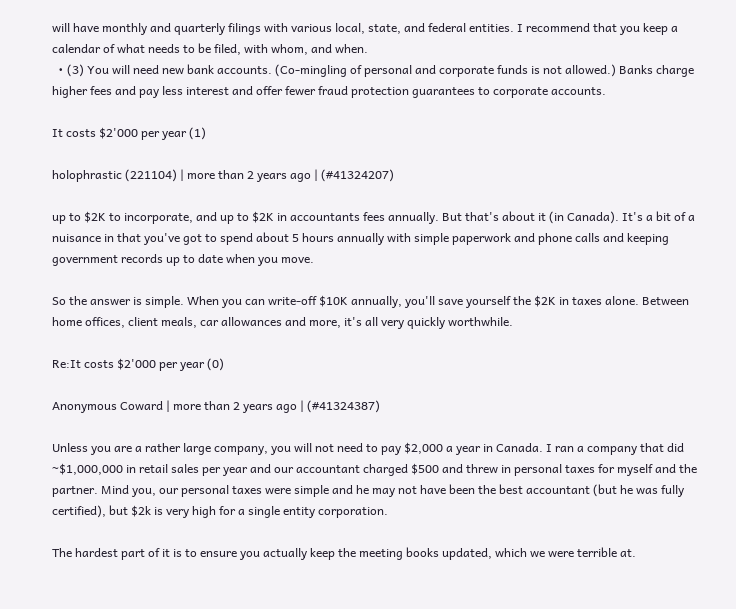will have monthly and quarterly filings with various local, state, and federal entities. I recommend that you keep a calendar of what needs to be filed, with whom, and when.
  • (3) You will need new bank accounts. (Co-mingling of personal and corporate funds is not allowed.) Banks charge higher fees and pay less interest and offer fewer fraud protection guarantees to corporate accounts.

It costs $2'000 per year (1)

holophrastic (221104) | more than 2 years ago | (#41324207)

up to $2K to incorporate, and up to $2K in accountants fees annually. But that's about it (in Canada). It's a bit of a nuisance in that you've got to spend about 5 hours annually with simple paperwork and phone calls and keeping government records up to date when you move.

So the answer is simple. When you can write-off $10K annually, you'll save yourself the $2K in taxes alone. Between home offices, client meals, car allowances and more, it's all very quickly worthwhile.

Re:It costs $2'000 per year (0)

Anonymous Coward | more than 2 years ago | (#41324387)

Unless you are a rather large company, you will not need to pay $2,000 a year in Canada. I ran a company that did ~$1,000,000 in retail sales per year and our accountant charged $500 and threw in personal taxes for myself and the partner. Mind you, our personal taxes were simple and he may not have been the best accountant (but he was fully certified), but $2k is very high for a single entity corporation.

The hardest part of it is to ensure you actually keep the meeting books updated, which we were terrible at.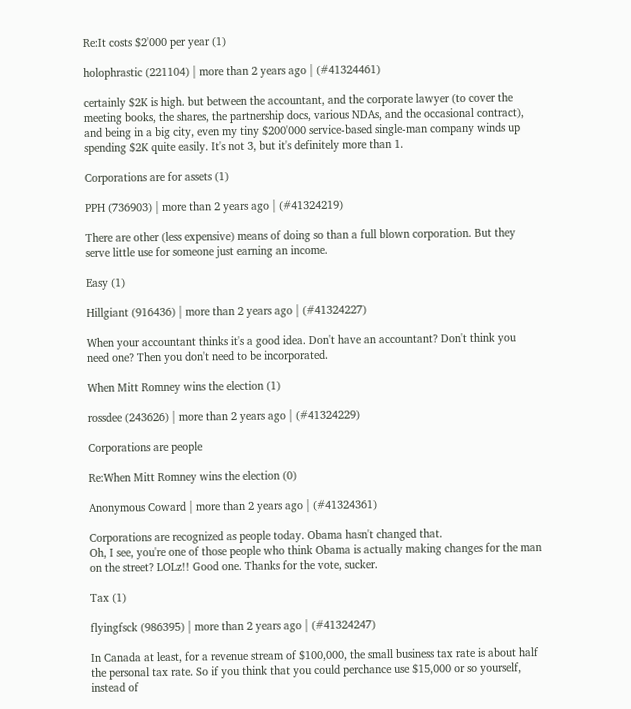Re:It costs $2'000 per year (1)

holophrastic (221104) | more than 2 years ago | (#41324461)

certainly $2K is high. but between the accountant, and the corporate lawyer (to cover the meeting books, the shares, the partnership docs, various NDAs, and the occasional contract), and being in a big city, even my tiny $200'000 service-based single-man company winds up spending $2K quite easily. It's not 3, but it's definitely more than 1.

Corporations are for assets (1)

PPH (736903) | more than 2 years ago | (#41324219)

There are other (less expensive) means of doing so than a full blown corporation. But they serve little use for someone just earning an income.

Easy (1)

Hillgiant (916436) | more than 2 years ago | (#41324227)

When your accountant thinks it's a good idea. Don't have an accountant? Don't think you need one? Then you don't need to be incorporated.

When Mitt Romney wins the election (1)

rossdee (243626) | more than 2 years ago | (#41324229)

Corporations are people

Re:When Mitt Romney wins the election (0)

Anonymous Coward | more than 2 years ago | (#41324361)

Corporations are recognized as people today. Obama hasn't changed that.
Oh, I see, you're one of those people who think Obama is actually making changes for the man on the street? LOLz!! Good one. Thanks for the vote, sucker.

Tax (1)

flyingfsck (986395) | more than 2 years ago | (#41324247)

In Canada at least, for a revenue stream of $100,000, the small business tax rate is about half the personal tax rate. So if you think that you could perchance use $15,000 or so yourself, instead of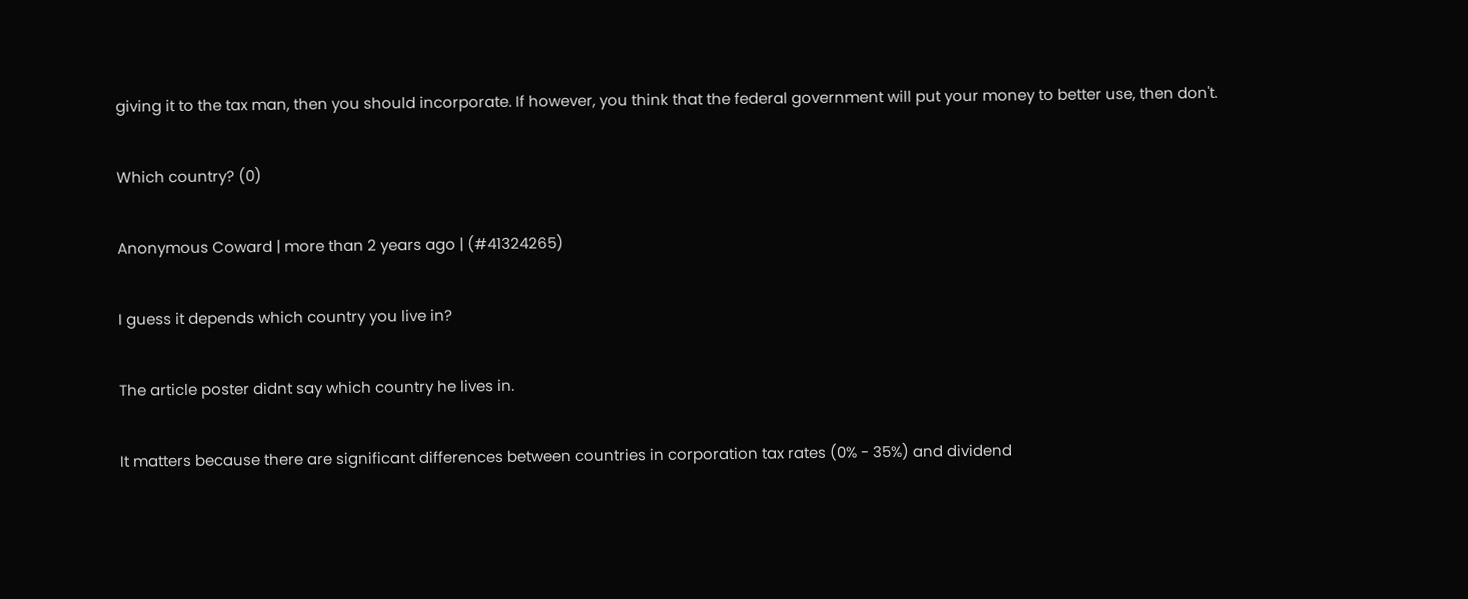giving it to the tax man, then you should incorporate. If however, you think that the federal government will put your money to better use, then don't.

Which country? (0)

Anonymous Coward | more than 2 years ago | (#41324265)

I guess it depends which country you live in?

The article poster didnt say which country he lives in.

It matters because there are significant differences between countries in corporation tax rates (0% - 35%) and dividend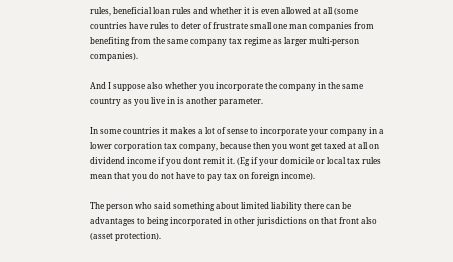rules, beneficial loan rules and whether it is even allowed at all (some countries have rules to deter of frustrate small one man companies from benefiting from the same company tax regime as larger multi-person companies).

And I suppose also whether you incorporate the company in the same country as you live in is another parameter.

In some countries it makes a lot of sense to incorporate your company in a lower corporation tax company, because then you wont get taxed at all on dividend income if you dont remit it. (Eg if your domicile or local tax rules mean that you do not have to pay tax on foreign income).

The person who said something about limited liability there can be advantages to being incorporated in other jurisdictions on that front also (asset protection).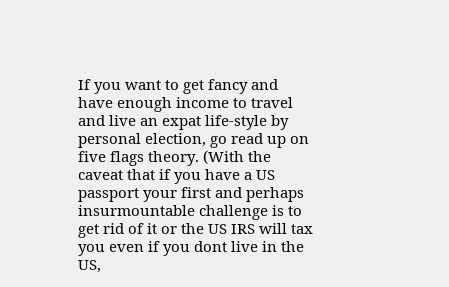If you want to get fancy and have enough income to travel and live an expat life-style by personal election, go read up on five flags theory. (With the caveat that if you have a US passport your first and perhaps insurmountable challenge is to get rid of it or the US IRS will tax you even if you dont live in the US,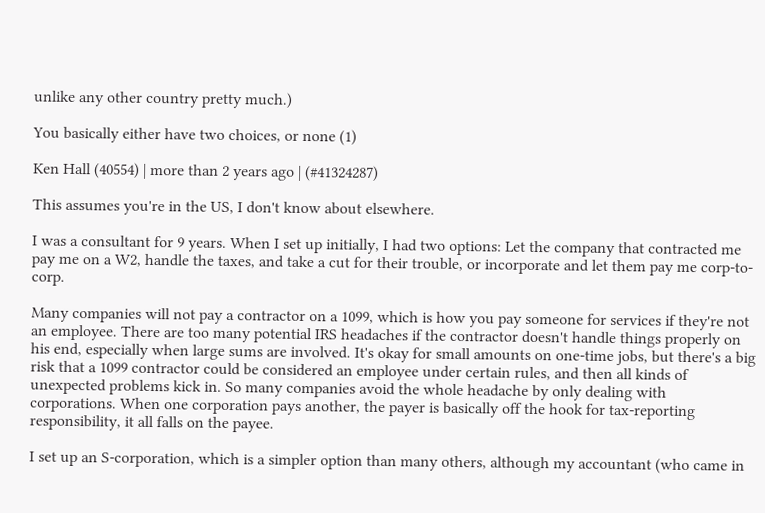unlike any other country pretty much.)

You basically either have two choices, or none (1)

Ken Hall (40554) | more than 2 years ago | (#41324287)

This assumes you're in the US, I don't know about elsewhere.

I was a consultant for 9 years. When I set up initially, I had two options: Let the company that contracted me pay me on a W2, handle the taxes, and take a cut for their trouble, or incorporate and let them pay me corp-to-corp.

Many companies will not pay a contractor on a 1099, which is how you pay someone for services if they're not an employee. There are too many potential IRS headaches if the contractor doesn't handle things properly on his end, especially when large sums are involved. It's okay for small amounts on one-time jobs, but there's a big risk that a 1099 contractor could be considered an employee under certain rules, and then all kinds of unexpected problems kick in. So many companies avoid the whole headache by only dealing with corporations. When one corporation pays another, the payer is basically off the hook for tax-reporting responsibility, it all falls on the payee.

I set up an S-corporation, which is a simpler option than many others, although my accountant (who came in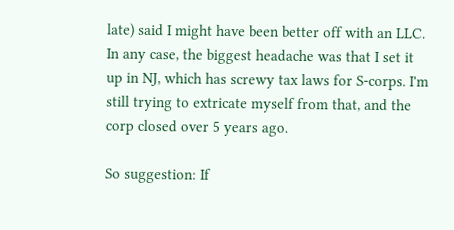late) said I might have been better off with an LLC. In any case, the biggest headache was that I set it up in NJ, which has screwy tax laws for S-corps. I'm still trying to extricate myself from that, and the corp closed over 5 years ago.

So suggestion: If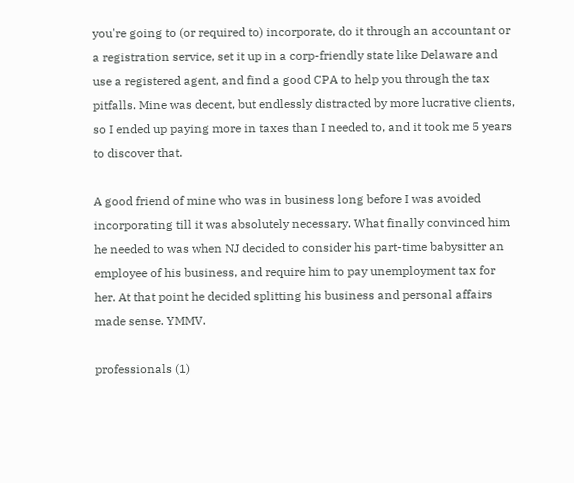you're going to (or required to) incorporate, do it through an accountant or a registration service, set it up in a corp-friendly state like Delaware and use a registered agent, and find a good CPA to help you through the tax pitfalls. Mine was decent, but endlessly distracted by more lucrative clients, so I ended up paying more in taxes than I needed to, and it took me 5 years to discover that.

A good friend of mine who was in business long before I was avoided incorporating till it was absolutely necessary. What finally convinced him he needed to was when NJ decided to consider his part-time babysitter an employee of his business, and require him to pay unemployment tax for her. At that point he decided splitting his business and personal affairs made sense. YMMV.

professionals (1)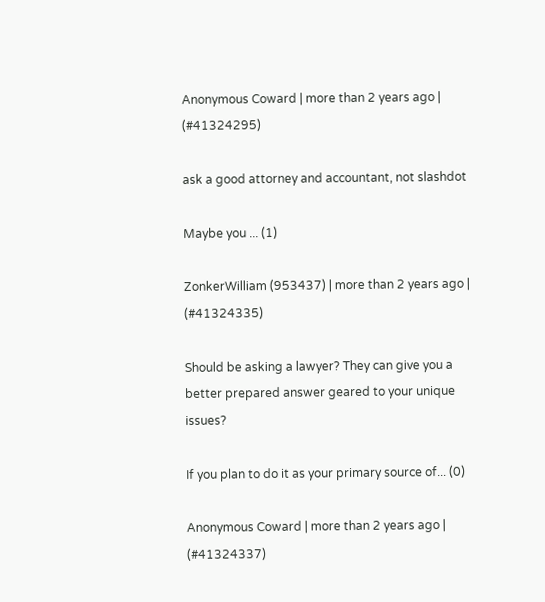Anonymous Coward | more than 2 years ago | (#41324295)

ask a good attorney and accountant, not slashdot

Maybe you ... (1)

ZonkerWilliam (953437) | more than 2 years ago | (#41324335)

Should be asking a lawyer? They can give you a better prepared answer geared to your unique issues?

If you plan to do it as your primary source of... (0)

Anonymous Coward | more than 2 years ago | (#41324337)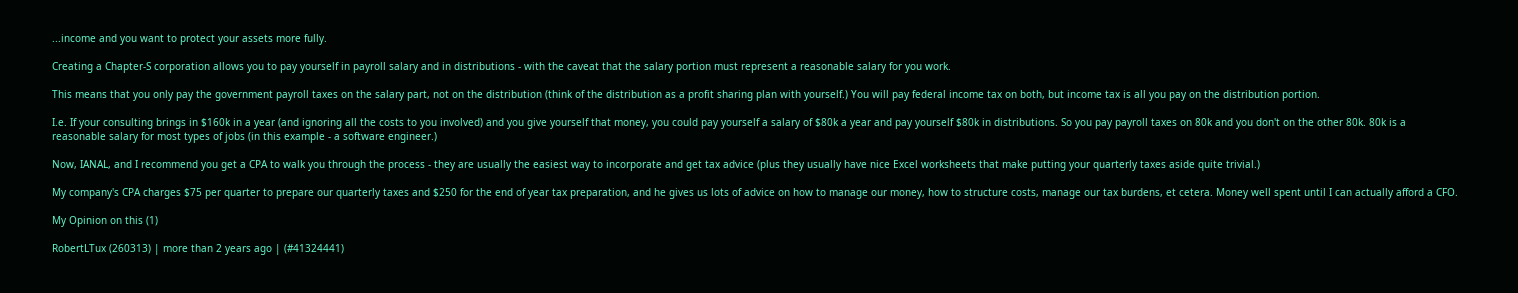...income and you want to protect your assets more fully.

Creating a Chapter-S corporation allows you to pay yourself in payroll salary and in distributions - with the caveat that the salary portion must represent a reasonable salary for you work.

This means that you only pay the government payroll taxes on the salary part, not on the distribution (think of the distribution as a profit sharing plan with yourself.) You will pay federal income tax on both, but income tax is all you pay on the distribution portion.

I.e. If your consulting brings in $160k in a year (and ignoring all the costs to you involved) and you give yourself that money, you could pay yourself a salary of $80k a year and pay yourself $80k in distributions. So you pay payroll taxes on 80k and you don't on the other 80k. 80k is a reasonable salary for most types of jobs (in this example - a software engineer.)

Now, IANAL, and I recommend you get a CPA to walk you through the process - they are usually the easiest way to incorporate and get tax advice (plus they usually have nice Excel worksheets that make putting your quarterly taxes aside quite trivial.)

My company's CPA charges $75 per quarter to prepare our quarterly taxes and $250 for the end of year tax preparation, and he gives us lots of advice on how to manage our money, how to structure costs, manage our tax burdens, et cetera. Money well spent until I can actually afford a CFO.

My Opinion on this (1)

RobertLTux (260313) | more than 2 years ago | (#41324441)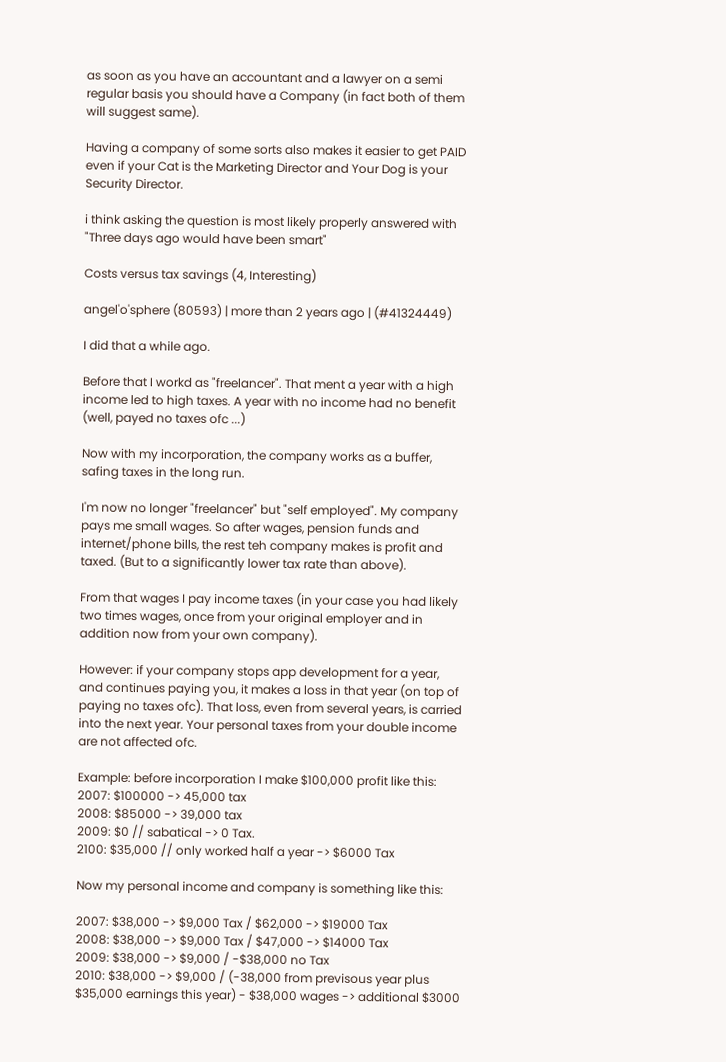as soon as you have an accountant and a lawyer on a semi regular basis you should have a Company (in fact both of them will suggest same).

Having a company of some sorts also makes it easier to get PAID even if your Cat is the Marketing Director and Your Dog is your Security Director.

i think asking the question is most likely properly answered with "Three days ago would have been smart"

Costs versus tax savings (4, Interesting)

angel'o'sphere (80593) | more than 2 years ago | (#41324449)

I did that a while ago.

Before that I workd as "freelancer". That ment a year with a high income led to high taxes. A year with no income had no benefit (well, payed no taxes ofc ...)

Now with my incorporation, the company works as a buffer, safing taxes in the long run.

I'm now no longer "freelancer" but "self employed". My company pays me small wages. So after wages, pension funds and internet/phone bills, the rest teh company makes is profit and taxed. (But to a significantly lower tax rate than above).

From that wages I pay income taxes (in your case you had likely two times wages, once from your original employer and in addition now from your own company).

However: if your company stops app development for a year, and continues paying you, it makes a loss in that year (on top of paying no taxes ofc). That loss, even from several years, is carried into the next year. Your personal taxes from your double income are not affected ofc.

Example: before incorporation I make $100,000 profit like this:
2007: $100000 -> 45,000 tax
2008: $85000 -> 39,000 tax
2009: $0 // sabatical -> 0 Tax.
2100: $35,000 // only worked half a year -> $6000 Tax

Now my personal income and company is something like this:

2007: $38,000 -> $9,000 Tax / $62,000 -> $19000 Tax
2008: $38,000 -> $9,000 Tax / $47,000 -> $14000 Tax
2009: $38,000 -> $9,000 / -$38,000 no Tax
2010: $38,000 -> $9,000 / (-38,000 from previsous year plus $35,000 earnings this year) - $38,000 wages -> additional $3000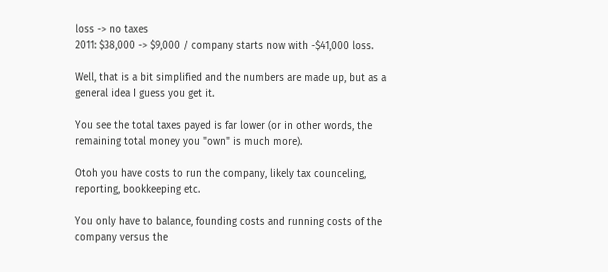loss -> no taxes
2011: $38,000 -> $9,000 / company starts now with -$41,000 loss.

Well, that is a bit simplified and the numbers are made up, but as a general idea I guess you get it.

You see the total taxes payed is far lower (or in other words, the remaining total money you "own" is much more).

Otoh you have costs to run the company, likely tax counceling, reporting, bookkeeping etc.

You only have to balance, founding costs and running costs of the company versus the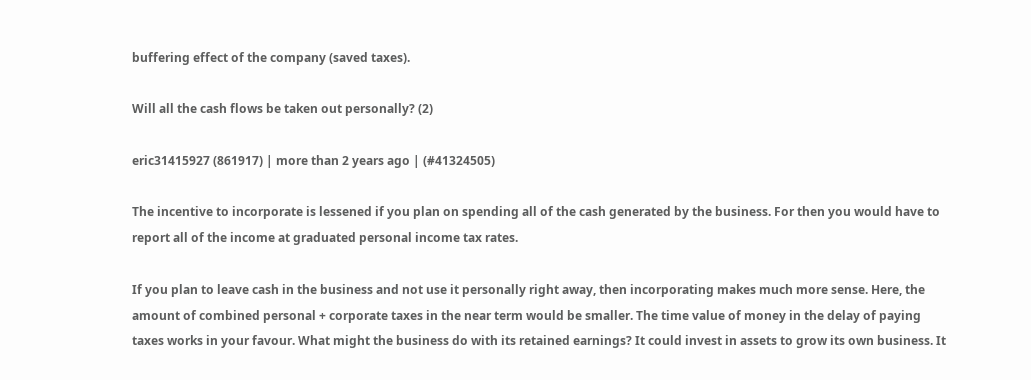buffering effect of the company (saved taxes).

Will all the cash flows be taken out personally? (2)

eric31415927 (861917) | more than 2 years ago | (#41324505)

The incentive to incorporate is lessened if you plan on spending all of the cash generated by the business. For then you would have to report all of the income at graduated personal income tax rates.

If you plan to leave cash in the business and not use it personally right away, then incorporating makes much more sense. Here, the amount of combined personal + corporate taxes in the near term would be smaller. The time value of money in the delay of paying taxes works in your favour. What might the business do with its retained earnings? It could invest in assets to grow its own business. It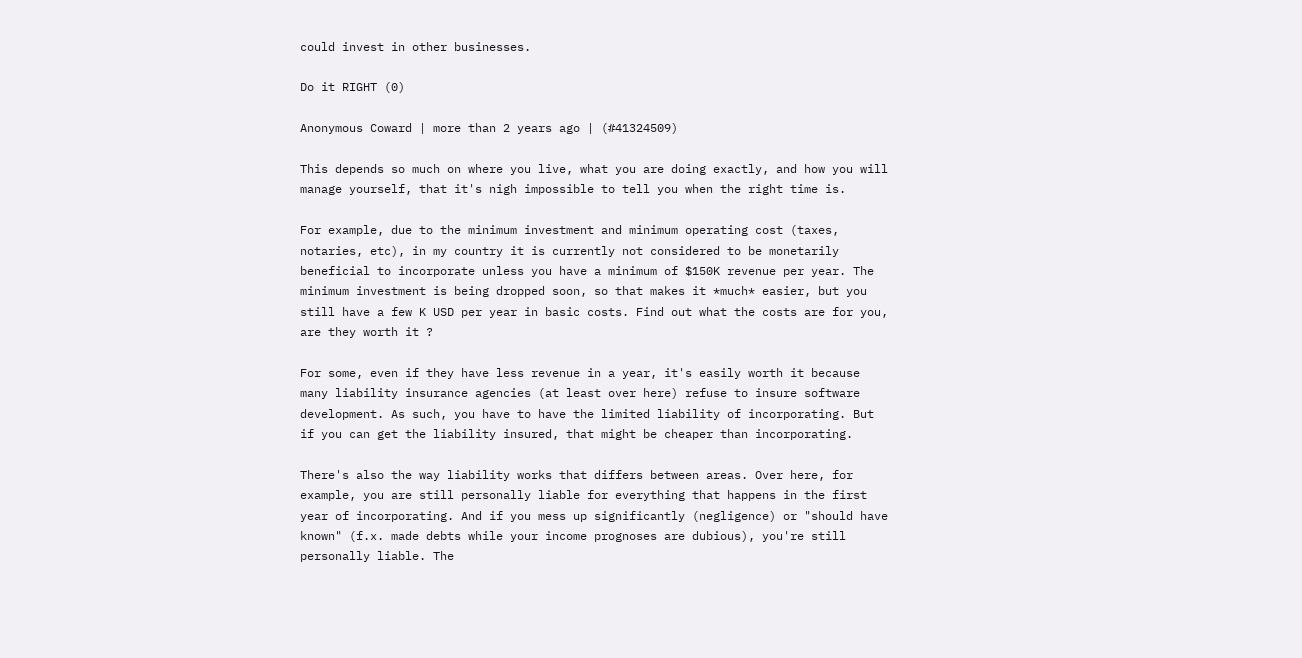could invest in other businesses.

Do it RIGHT (0)

Anonymous Coward | more than 2 years ago | (#41324509)

This depends so much on where you live, what you are doing exactly, and how you will manage yourself, that it's nigh impossible to tell you when the right time is.

For example, due to the minimum investment and minimum operating cost (taxes, notaries, etc), in my country it is currently not considered to be monetarily beneficial to incorporate unless you have a minimum of $150K revenue per year. The minimum investment is being dropped soon, so that makes it *much* easier, but you still have a few K USD per year in basic costs. Find out what the costs are for you, are they worth it ?

For some, even if they have less revenue in a year, it's easily worth it because many liability insurance agencies (at least over here) refuse to insure software development. As such, you have to have the limited liability of incorporating. But if you can get the liability insured, that might be cheaper than incorporating.

There's also the way liability works that differs between areas. Over here, for example, you are still personally liable for everything that happens in the first year of incorporating. And if you mess up significantly (negligence) or "should have known" (f.x. made debts while your income prognoses are dubious), you're still personally liable. The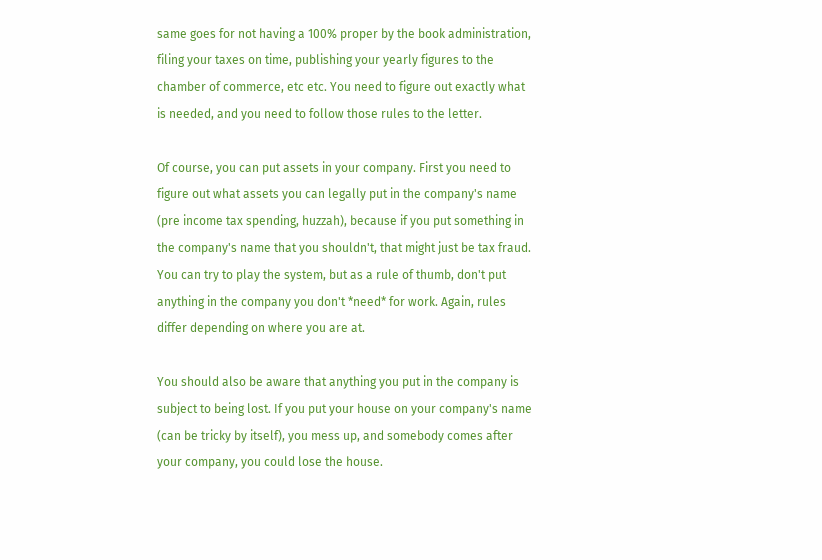same goes for not having a 100% proper by the book administration, filing your taxes on time, publishing your yearly figures to the chamber of commerce, etc etc. You need to figure out exactly what is needed, and you need to follow those rules to the letter.

Of course, you can put assets in your company. First you need to figure out what assets you can legally put in the company's name (pre income tax spending, huzzah), because if you put something in the company's name that you shouldn't, that might just be tax fraud. You can try to play the system, but as a rule of thumb, don't put anything in the company you don't *need* for work. Again, rules differ depending on where you are at.

You should also be aware that anything you put in the company is subject to being lost. If you put your house on your company's name (can be tricky by itself), you mess up, and somebody comes after your company, you could lose the house.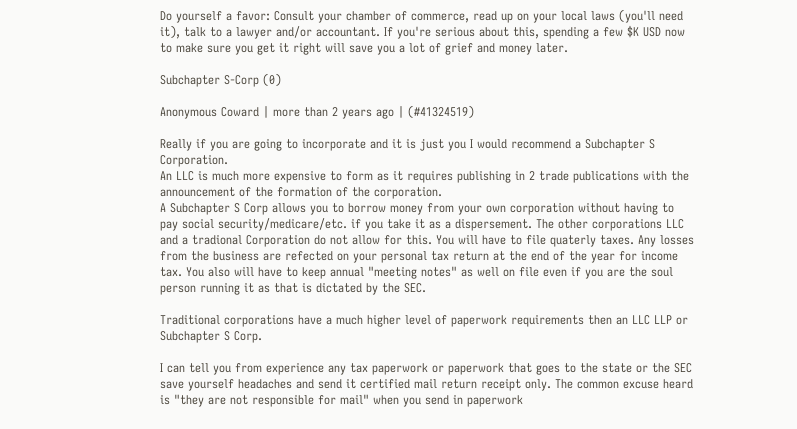Do yourself a favor: Consult your chamber of commerce, read up on your local laws (you'll need it), talk to a lawyer and/or accountant. If you're serious about this, spending a few $K USD now to make sure you get it right will save you a lot of grief and money later.

Subchapter S-Corp (0)

Anonymous Coward | more than 2 years ago | (#41324519)

Really if you are going to incorporate and it is just you I would recommend a Subchapter S Corporation.
An LLC is much more expensive to form as it requires publishing in 2 trade publications with the announcement of the formation of the corporation.
A Subchapter S Corp allows you to borrow money from your own corporation without having to pay social security/medicare/etc. if you take it as a dispersement. The other corporations LLC and a tradional Corporation do not allow for this. You will have to file quaterly taxes. Any losses from the business are refected on your personal tax return at the end of the year for income tax. You also will have to keep annual "meeting notes" as well on file even if you are the soul person running it as that is dictated by the SEC.

Traditional corporations have a much higher level of paperwork requirements then an LLC LLP or Subchapter S Corp.

I can tell you from experience any tax paperwork or paperwork that goes to the state or the SEC save yourself headaches and send it certified mail return receipt only. The common excuse heard is "they are not responsible for mail" when you send in paperwork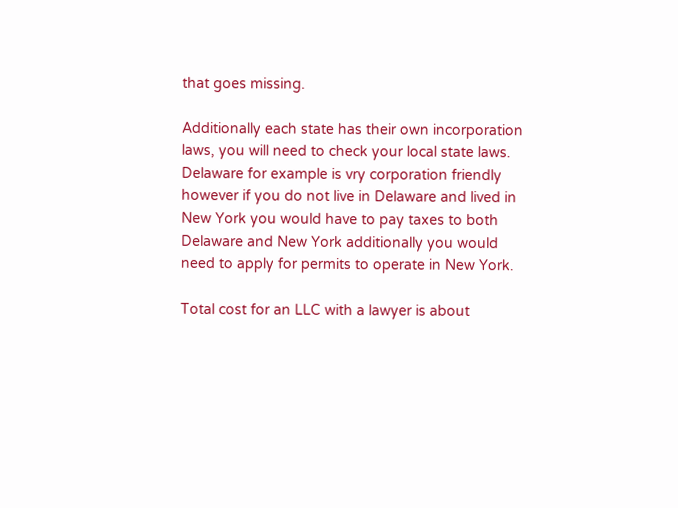that goes missing.

Additionally each state has their own incorporation laws, you will need to check your local state laws. Delaware for example is vry corporation friendly however if you do not live in Delaware and lived in New York you would have to pay taxes to both Delaware and New York additionally you would need to apply for permits to operate in New York.

Total cost for an LLC with a lawyer is about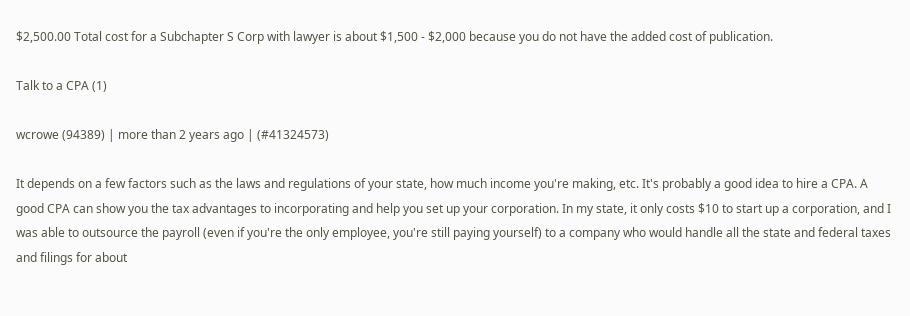$2,500.00 Total cost for a Subchapter S Corp with lawyer is about $1,500 - $2,000 because you do not have the added cost of publication.

Talk to a CPA (1)

wcrowe (94389) | more than 2 years ago | (#41324573)

It depends on a few factors such as the laws and regulations of your state, how much income you're making, etc. It's probably a good idea to hire a CPA. A good CPA can show you the tax advantages to incorporating and help you set up your corporation. In my state, it only costs $10 to start up a corporation, and I was able to outsource the payroll (even if you're the only employee, you're still paying yourself) to a company who would handle all the state and federal taxes and filings for about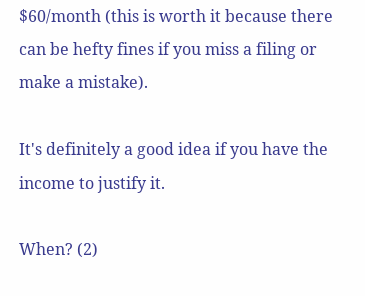$60/month (this is worth it because there can be hefty fines if you miss a filing or make a mistake).

It's definitely a good idea if you have the income to justify it.

When? (2)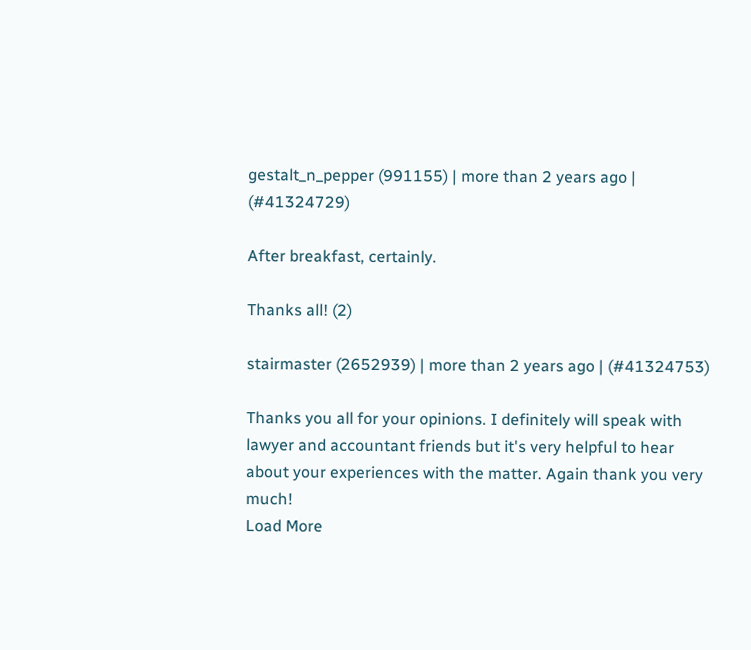gestalt_n_pepper (991155) | more than 2 years ago | (#41324729)

After breakfast, certainly.

Thanks all! (2)

stairmaster (2652939) | more than 2 years ago | (#41324753)

Thanks you all for your opinions. I definitely will speak with lawyer and accountant friends but it's very helpful to hear about your experiences with the matter. Again thank you very much!
Load More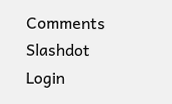Comments
Slashdot Login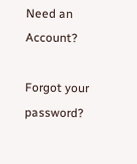Need an Account?

Forgot your password?